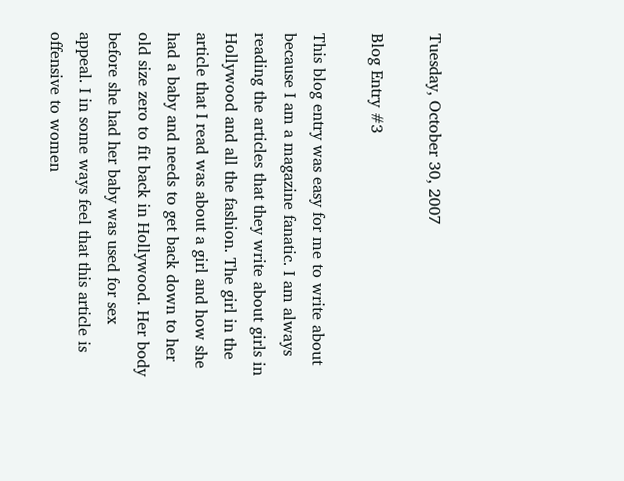Tuesday, October 30, 2007

Blog Entry #3

This blog entry was easy for me to write about because I am a magazine fanatic. I am always reading the articles that they write about girls in Hollywood and all the fashion. The girl in the article that I read was about a girl and how she had a baby and needs to get back down to her old size zero to fit back in Hollywood. Her body before she had her baby was used for sex appeal. I in some ways feel that this article is offensive to women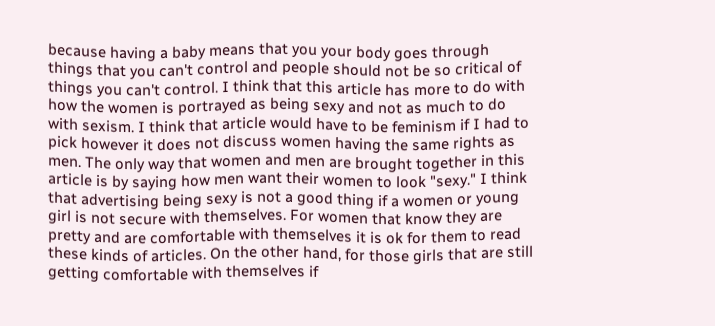because having a baby means that you your body goes through things that you can't control and people should not be so critical of things you can't control. I think that this article has more to do with how the women is portrayed as being sexy and not as much to do with sexism. I think that article would have to be feminism if I had to pick however it does not discuss women having the same rights as men. The only way that women and men are brought together in this article is by saying how men want their women to look "sexy." I think that advertising being sexy is not a good thing if a women or young girl is not secure with themselves. For women that know they are pretty and are comfortable with themselves it is ok for them to read these kinds of articles. On the other hand, for those girls that are still getting comfortable with themselves if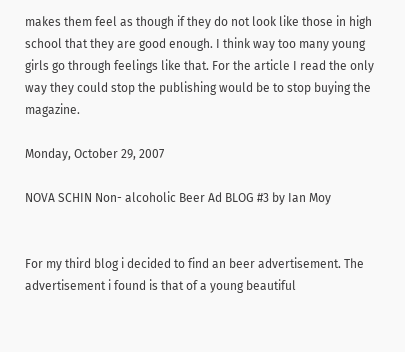makes them feel as though if they do not look like those in high school that they are good enough. I think way too many young girls go through feelings like that. For the article I read the only way they could stop the publishing would be to stop buying the magazine.

Monday, October 29, 2007

NOVA SCHIN Non- alcoholic Beer Ad BLOG #3 by Ian Moy


For my third blog i decided to find an beer advertisement. The advertisement i found is that of a young beautiful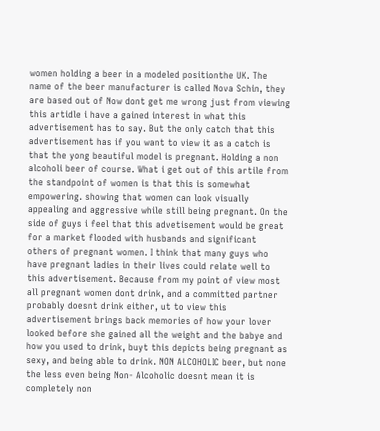women holding a beer in a modeled positionthe UK. The name of the beer manufacturer is called Nova Schin, they are based out of Now dont get me wrong just from viewing this artidle i have a gained interest in what this advertisement has to say. But the only catch that this advertisement has if you want to view it as a catch is that the yong beautiful model is pregnant. Holding a non alcoholi beer of course. What i get out of this artile from the standpoint of women is that this is somewhat empowering. showing that women can look visually appealing and aggressive while still being pregnant. On the side of guys i feel that this advetisement would be great for a market flooded with husbands and significant others of pregnant women. I think that many guys who have pregnant ladies in their lives could relate well to this advertisement. Because from my point of view most all pregnant women dont drink, and a committed partner probably doesnt drink either, ut to view this advertisement brings back memories of how your lover looked before she gained all the weight and the babye and how you used to drink, buyt this depicts being pregnant as sexy, and being able to drink. NON ALCOHOLIC beer, but none the less even being Non- Alcoholic doesnt mean it is completely non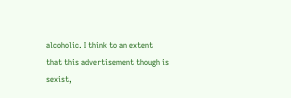alcoholic. I think to an extent that this advertisement though is sexist,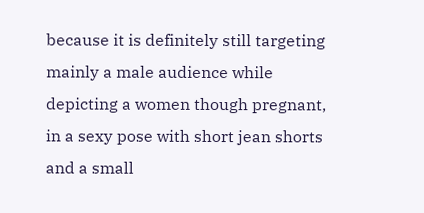because it is definitely still targeting mainly a male audience while depicting a women though pregnant, in a sexy pose with short jean shorts and a small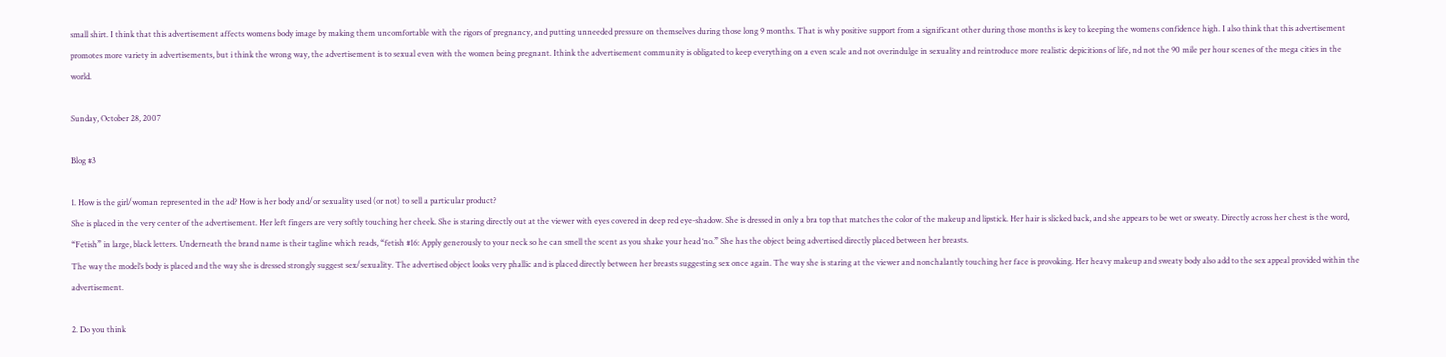small shirt. I think that this advertisement affects womens body image by making them uncomfortable with the rigors of pregnancy, and putting unneeded pressure on themselves during those long 9 months. That is why positive support from a significant other during those months is key to keeping the womens confidence high. I also think that this advertisement promotes more variety in advertisements, but i think the wrong way, the advertisement is to sexual even with the women being pregnant. Ithink the advertisement community is obligated to keep everything on a even scale and not overindulge in sexuality and reintroduce more realistic depicitions of life, nd not the 90 mile per hour scenes of the mega cities in the world.

Sunday, October 28, 2007

Blog #3

1. How is the girl/woman represented in the ad? How is her body and/or sexuality used (or not) to sell a particular product?
She is placed in the very center of the advertisement. Her left fingers are very softly touching her cheek. She is staring directly out at the viewer with eyes covered in deep red eye-shadow. She is dressed in only a bra top that matches the color of the makeup and lipstick. Her hair is slicked back, and she appears to be wet or sweaty. Directly across her chest is the word, “Fetish” in large, black letters. Underneath the brand name is their tagline which reads, “fetish #16: Apply generously to your neck so he can smell the scent as you shake your head ‘no.” She has the object being advertised directly placed between her breasts.
The way the model’s body is placed and the way she is dressed strongly suggest sex/sexuality. The advertised object looks very phallic and is placed directly between her breasts suggesting sex once again. The way she is staring at the viewer and nonchalantly touching her face is provoking. Her heavy makeup and sweaty body also add to the sex appeal provided within the advertisement.

2. Do you think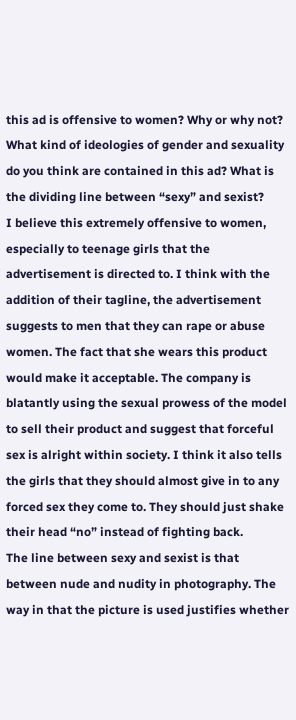this ad is offensive to women? Why or why not? What kind of ideologies of gender and sexuality do you think are contained in this ad? What is the dividing line between “sexy” and sexist?
I believe this extremely offensive to women, especially to teenage girls that the advertisement is directed to. I think with the addition of their tagline, the advertisement suggests to men that they can rape or abuse women. The fact that she wears this product would make it acceptable. The company is blatantly using the sexual prowess of the model to sell their product and suggest that forceful sex is alright within society. I think it also tells the girls that they should almost give in to any forced sex they come to. They should just shake their head “no” instead of fighting back.
The line between sexy and sexist is that between nude and nudity in photography. The way in that the picture is used justifies whether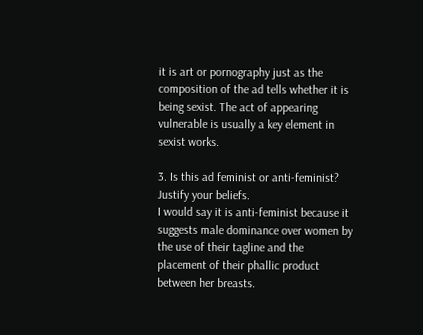it is art or pornography just as the composition of the ad tells whether it is being sexist. The act of appearing vulnerable is usually a key element in sexist works.

3. Is this ad feminist or anti-feminist? Justify your beliefs.
I would say it is anti-feminist because it suggests male dominance over women by the use of their tagline and the placement of their phallic product between her breasts.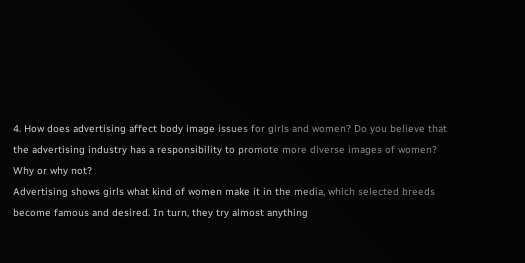4. How does advertising affect body image issues for girls and women? Do you believe that the advertising industry has a responsibility to promote more diverse images of women? Why or why not?
Advertising shows girls what kind of women make it in the media, which selected breeds become famous and desired. In turn, they try almost anything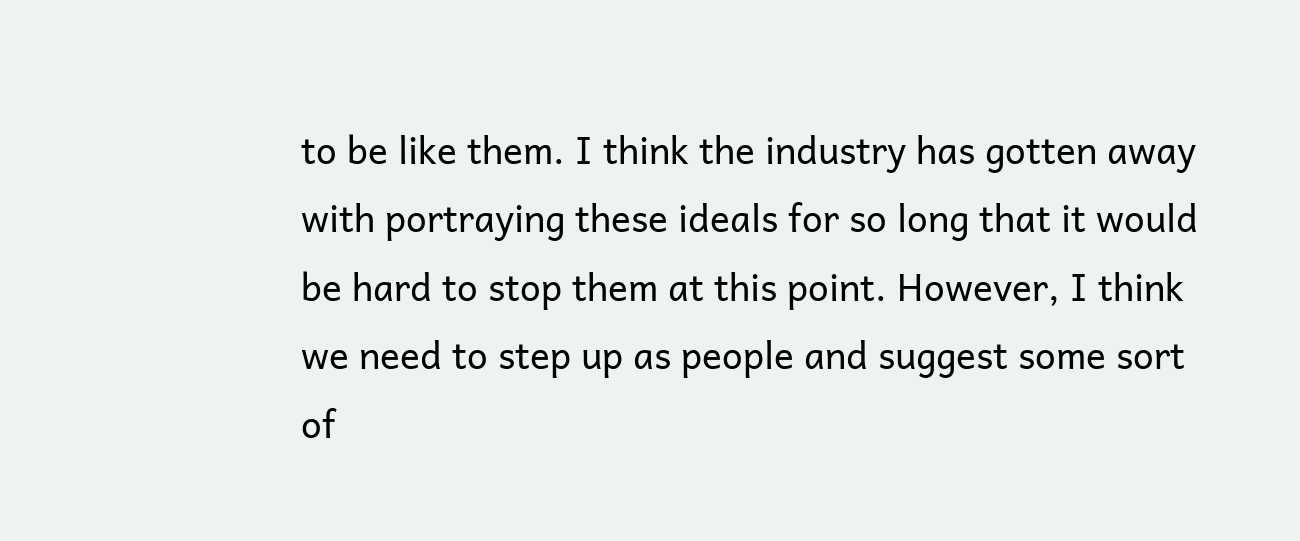to be like them. I think the industry has gotten away with portraying these ideals for so long that it would be hard to stop them at this point. However, I think we need to step up as people and suggest some sort of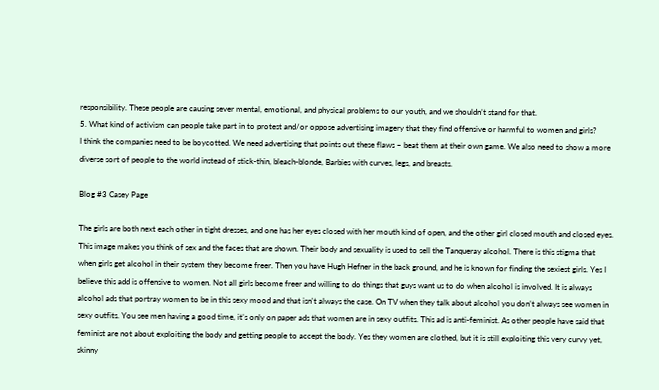responsibility. These people are causing sever mental, emotional, and physical problems to our youth, and we shouldn’t stand for that.
5. What kind of activism can people take part in to protest and/or oppose advertising imagery that they find offensive or harmful to women and girls?
I think the companies need to be boycotted. We need advertising that points out these flaws – beat them at their own game. We also need to show a more diverse sort of people to the world instead of stick-thin, bleach-blonde, Barbies with curves, legs, and breasts.

Blog #3 Casey Page

The girls are both next each other in tight dresses, and one has her eyes closed with her mouth kind of open, and the other girl closed mouth and closed eyes. This image makes you think of sex and the faces that are shown. Their body and sexuality is used to sell the Tanqueray alcohol. There is this stigma that when girls get alcohol in their system they become freer. Then you have Hugh Hefner in the back ground, and he is known for finding the sexiest girls. Yes I believe this add is offensive to women. Not all girls become freer and willing to do things that guys want us to do when alcohol is involved. It is always alcohol ads that portray women to be in this sexy mood and that isn't always the case. On TV when they talk about alcohol you don’t always see women in sexy outfits. You see men having a good time, it’s only on paper ads that women are in sexy outfits. This ad is anti-feminist. As other people have said that feminist are not about exploiting the body and getting people to accept the body. Yes they women are clothed, but it is still exploiting this very curvy yet, skinny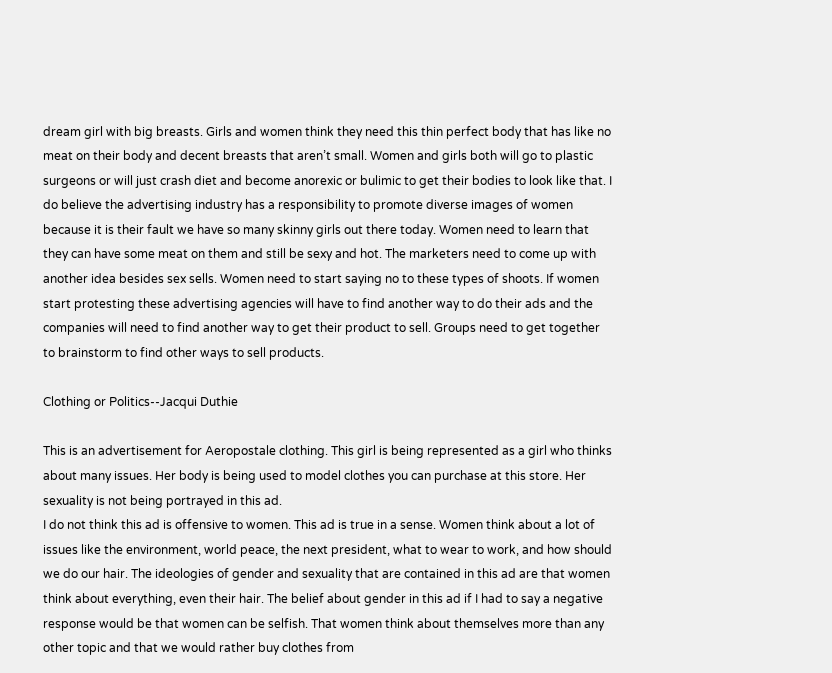dream girl with big breasts. Girls and women think they need this thin perfect body that has like no meat on their body and decent breasts that aren’t small. Women and girls both will go to plastic surgeons or will just crash diet and become anorexic or bulimic to get their bodies to look like that. I do believe the advertising industry has a responsibility to promote diverse images of women because it is their fault we have so many skinny girls out there today. Women need to learn that they can have some meat on them and still be sexy and hot. The marketers need to come up with another idea besides sex sells. Women need to start saying no to these types of shoots. If women start protesting these advertising agencies will have to find another way to do their ads and the companies will need to find another way to get their product to sell. Groups need to get together to brainstorm to find other ways to sell products.

Clothing or Politics--Jacqui Duthie

This is an advertisement for Aeropostale clothing. This girl is being represented as a girl who thinks about many issues. Her body is being used to model clothes you can purchase at this store. Her sexuality is not being portrayed in this ad.
I do not think this ad is offensive to women. This ad is true in a sense. Women think about a lot of issues like the environment, world peace, the next president, what to wear to work, and how should we do our hair. The ideologies of gender and sexuality that are contained in this ad are that women think about everything, even their hair. The belief about gender in this ad if I had to say a negative response would be that women can be selfish. That women think about themselves more than any other topic and that we would rather buy clothes from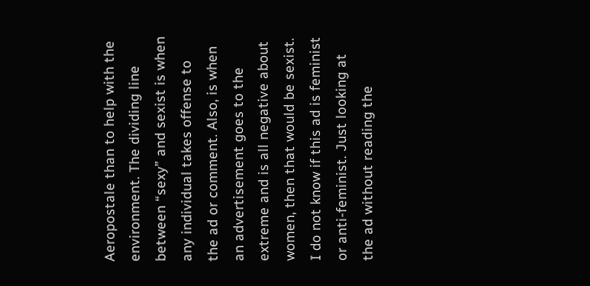Aeropostale than to help with the environment. The dividing line between “sexy” and sexist is when any individual takes offense to the ad or comment. Also, is when an advertisement goes to the extreme and is all negative about women, then that would be sexist.
I do not know if this ad is feminist or anti-feminist. Just looking at the ad without reading the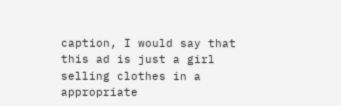caption, I would say that this ad is just a girl selling clothes in a appropriate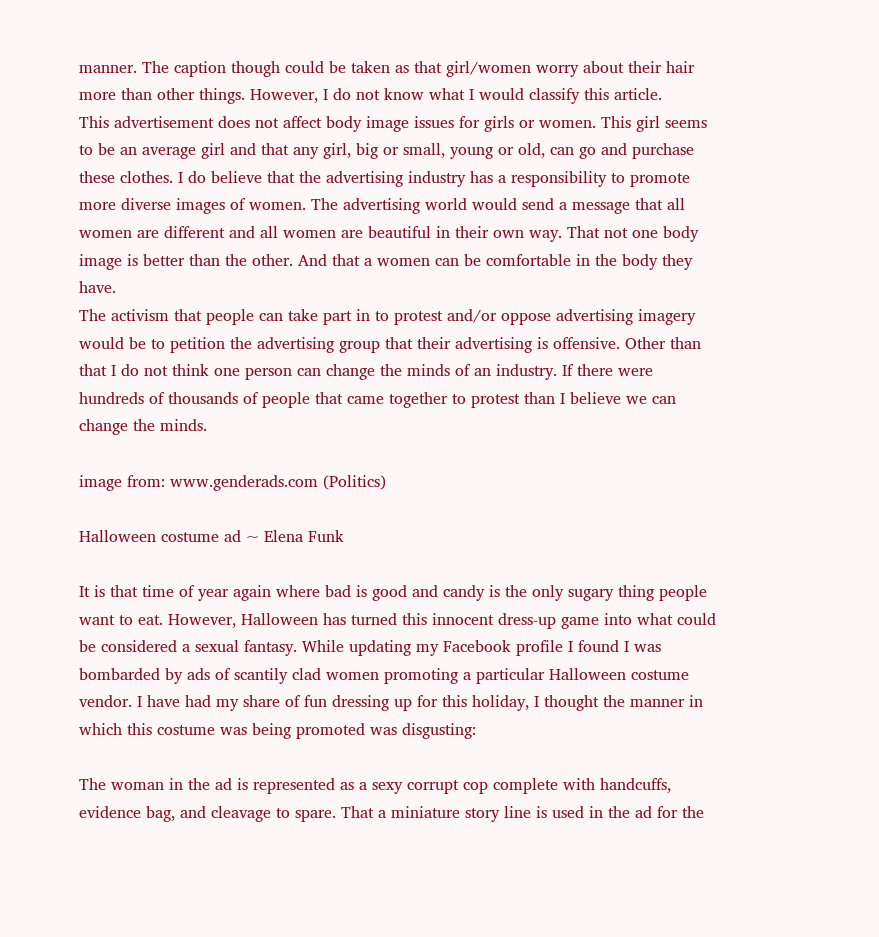manner. The caption though could be taken as that girl/women worry about their hair more than other things. However, I do not know what I would classify this article.
This advertisement does not affect body image issues for girls or women. This girl seems to be an average girl and that any girl, big or small, young or old, can go and purchase these clothes. I do believe that the advertising industry has a responsibility to promote more diverse images of women. The advertising world would send a message that all women are different and all women are beautiful in their own way. That not one body image is better than the other. And that a women can be comfortable in the body they have.
The activism that people can take part in to protest and/or oppose advertising imagery would be to petition the advertising group that their advertising is offensive. Other than that I do not think one person can change the minds of an industry. If there were hundreds of thousands of people that came together to protest than I believe we can change the minds.

image from: www.genderads.com (Politics)

Halloween costume ad ~ Elena Funk

It is that time of year again where bad is good and candy is the only sugary thing people want to eat. However, Halloween has turned this innocent dress-up game into what could be considered a sexual fantasy. While updating my Facebook profile I found I was bombarded by ads of scantily clad women promoting a particular Halloween costume vendor. I have had my share of fun dressing up for this holiday, I thought the manner in which this costume was being promoted was disgusting:

The woman in the ad is represented as a sexy corrupt cop complete with handcuffs, evidence bag, and cleavage to spare. That a miniature story line is used in the ad for the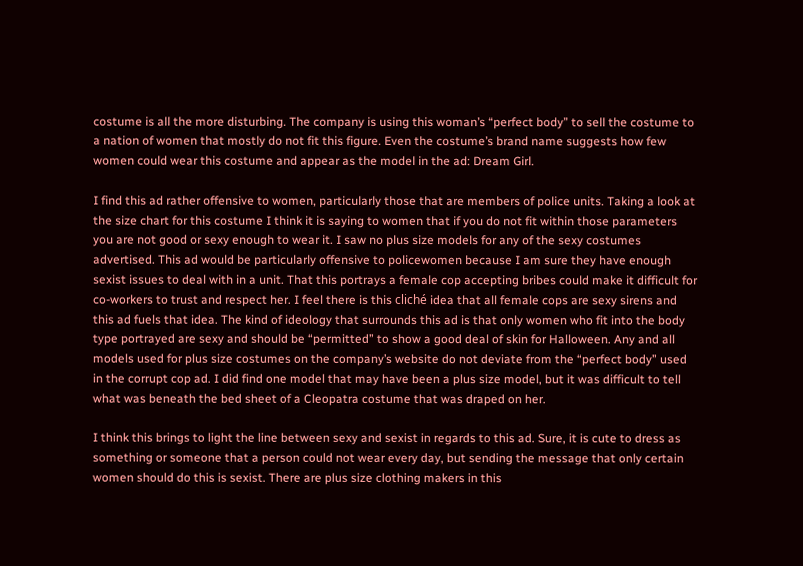costume is all the more disturbing. The company is using this woman’s “perfect body” to sell the costume to a nation of women that mostly do not fit this figure. Even the costume’s brand name suggests how few women could wear this costume and appear as the model in the ad: Dream Girl.

I find this ad rather offensive to women, particularly those that are members of police units. Taking a look at the size chart for this costume I think it is saying to women that if you do not fit within those parameters you are not good or sexy enough to wear it. I saw no plus size models for any of the sexy costumes advertised. This ad would be particularly offensive to policewomen because I am sure they have enough sexist issues to deal with in a unit. That this portrays a female cop accepting bribes could make it difficult for co-workers to trust and respect her. I feel there is this cliché idea that all female cops are sexy sirens and this ad fuels that idea. The kind of ideology that surrounds this ad is that only women who fit into the body type portrayed are sexy and should be “permitted” to show a good deal of skin for Halloween. Any and all models used for plus size costumes on the company’s website do not deviate from the “perfect body” used in the corrupt cop ad. I did find one model that may have been a plus size model, but it was difficult to tell what was beneath the bed sheet of a Cleopatra costume that was draped on her.

I think this brings to light the line between sexy and sexist in regards to this ad. Sure, it is cute to dress as something or someone that a person could not wear every day, but sending the message that only certain women should do this is sexist. There are plus size clothing makers in this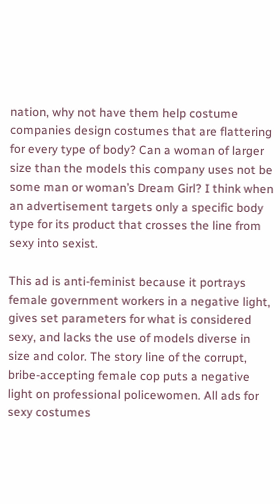nation, why not have them help costume companies design costumes that are flattering for every type of body? Can a woman of larger size than the models this company uses not be some man or woman’s Dream Girl? I think when an advertisement targets only a specific body type for its product that crosses the line from sexy into sexist.

This ad is anti-feminist because it portrays female government workers in a negative light, gives set parameters for what is considered sexy, and lacks the use of models diverse in size and color. The story line of the corrupt, bribe-accepting female cop puts a negative light on professional policewomen. All ads for sexy costumes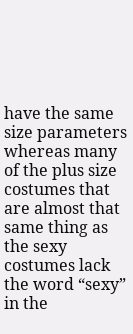have the same size parameters whereas many of the plus size costumes that are almost that same thing as the sexy costumes lack the word “sexy” in the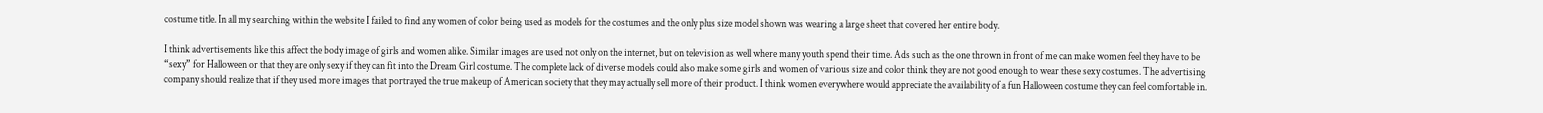costume title. In all my searching within the website I failed to find any women of color being used as models for the costumes and the only plus size model shown was wearing a large sheet that covered her entire body.

I think advertisements like this affect the body image of girls and women alike. Similar images are used not only on the internet, but on television as well where many youth spend their time. Ads such as the one thrown in front of me can make women feel they have to be “sexy” for Halloween or that they are only sexy if they can fit into the Dream Girl costume. The complete lack of diverse models could also make some girls and women of various size and color think they are not good enough to wear these sexy costumes. The advertising company should realize that if they used more images that portrayed the true makeup of American society that they may actually sell more of their product. I think women everywhere would appreciate the availability of a fun Halloween costume they can feel comfortable in.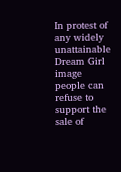In protest of any widely unattainable Dream Girl image people can refuse to support the sale of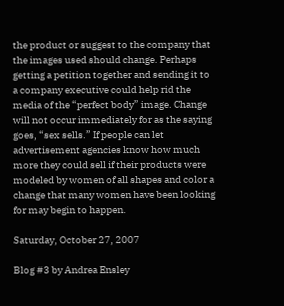the product or suggest to the company that the images used should change. Perhaps getting a petition together and sending it to a company executive could help rid the media of the “perfect body” image. Change will not occur immediately for as the saying goes, “sex sells.” If people can let advertisement agencies know how much more they could sell if their products were modeled by women of all shapes and color a change that many women have been looking for may begin to happen.

Saturday, October 27, 2007

Blog #3 by Andrea Ensley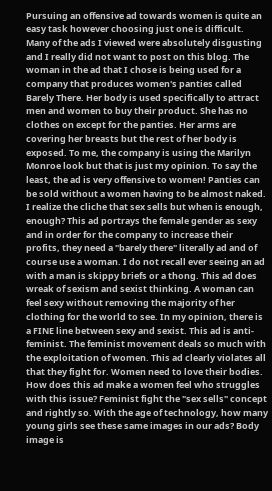Pursuing an offensive ad towards women is quite an easy task however choosing just one is difficult. Many of the ads I viewed were absolutely disgusting and I really did not want to post on this blog. The woman in the ad that I chose is being used for a company that produces women's panties called Barely There. Her body is used specifically to attract men and women to buy their product. She has no clothes on except for the panties. Her arms are covering her breasts but the rest of her body is exposed. To me, the company is using the Marilyn Monroe look but that is just my opinion. To say the least, the ad is very offensive to women! Panties can be sold without a women having to be almost naked. I realize the cliche that sex sells but when is enough, enough? This ad portrays the female gender as sexy and in order for the company to increase their profits, they need a "barely there" literally ad and of course use a woman. I do not recall ever seeing an ad with a man is skippy briefs or a thong. This ad does wreak of sexism and sexist thinking. A woman can feel sexy without removing the majority of her clothing for the world to see. In my opinion, there is a FINE line between sexy and sexist. This ad is anti-feminist. The feminist movement deals so much with the exploitation of women. This ad clearly violates all that they fight for. Women need to love their bodies. How does this ad make a women feel who struggles with this issue? Feminist fight the "sex sells" concept and rightly so. With the age of technology, how many young girls see these same images in our ads? Body image is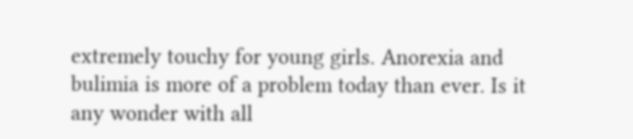extremely touchy for young girls. Anorexia and bulimia is more of a problem today than ever. Is it any wonder with all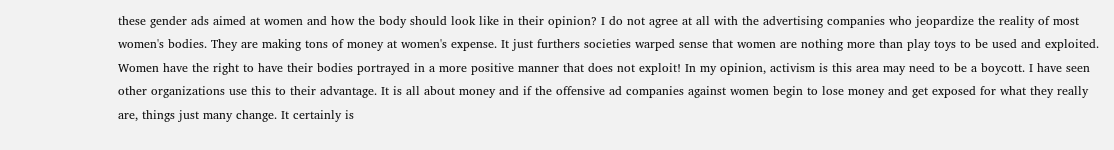these gender ads aimed at women and how the body should look like in their opinion? I do not agree at all with the advertising companies who jeopardize the reality of most women's bodies. They are making tons of money at women's expense. It just furthers societies warped sense that women are nothing more than play toys to be used and exploited. Women have the right to have their bodies portrayed in a more positive manner that does not exploit! In my opinion, activism is this area may need to be a boycott. I have seen other organizations use this to their advantage. It is all about money and if the offensive ad companies against women begin to lose money and get exposed for what they really are, things just many change. It certainly is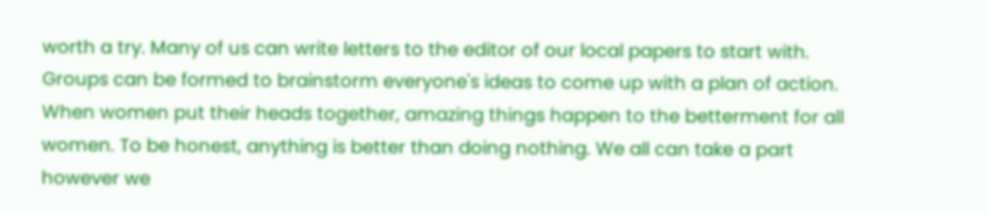worth a try. Many of us can write letters to the editor of our local papers to start with. Groups can be formed to brainstorm everyone's ideas to come up with a plan of action. When women put their heads together, amazing things happen to the betterment for all women. To be honest, anything is better than doing nothing. We all can take a part however we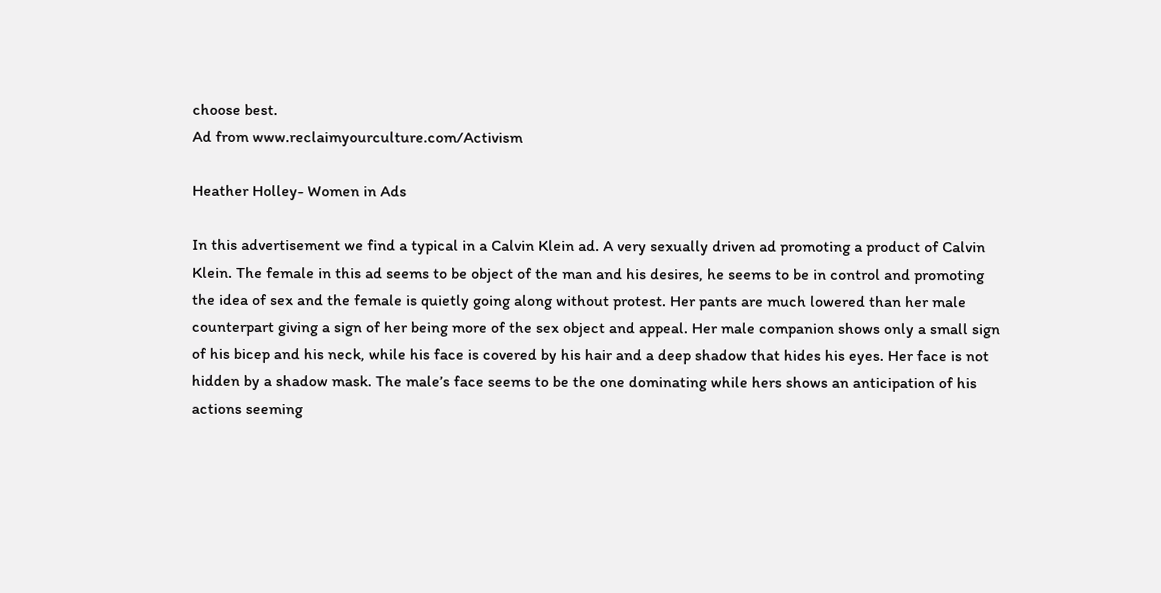choose best.
Ad from www.reclaimyourculture.com/Activism

Heather Holley- Women in Ads

In this advertisement we find a typical in a Calvin Klein ad. A very sexually driven ad promoting a product of Calvin Klein. The female in this ad seems to be object of the man and his desires, he seems to be in control and promoting the idea of sex and the female is quietly going along without protest. Her pants are much lowered than her male counterpart giving a sign of her being more of the sex object and appeal. Her male companion shows only a small sign of his bicep and his neck, while his face is covered by his hair and a deep shadow that hides his eyes. Her face is not hidden by a shadow mask. The male’s face seems to be the one dominating while hers shows an anticipation of his actions seeming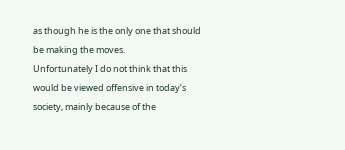as though he is the only one that should be making the moves.
Unfortunately I do not think that this would be viewed offensive in today’s society, mainly because of the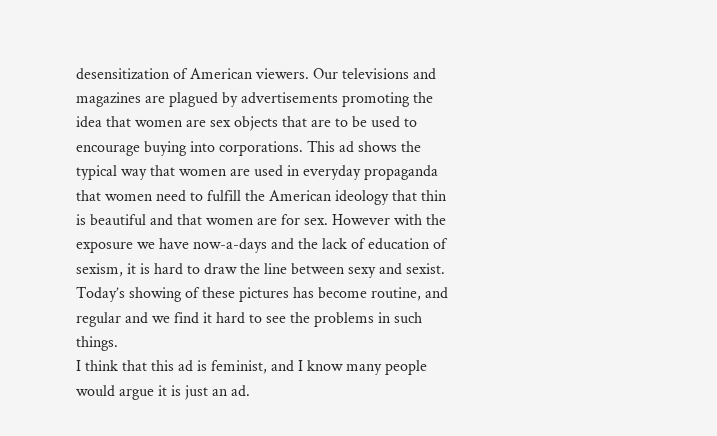desensitization of American viewers. Our televisions and magazines are plagued by advertisements promoting the idea that women are sex objects that are to be used to encourage buying into corporations. This ad shows the typical way that women are used in everyday propaganda that women need to fulfill the American ideology that thin is beautiful and that women are for sex. However with the exposure we have now-a-days and the lack of education of sexism, it is hard to draw the line between sexy and sexist. Today’s showing of these pictures has become routine, and regular and we find it hard to see the problems in such things.
I think that this ad is feminist, and I know many people would argue it is just an ad.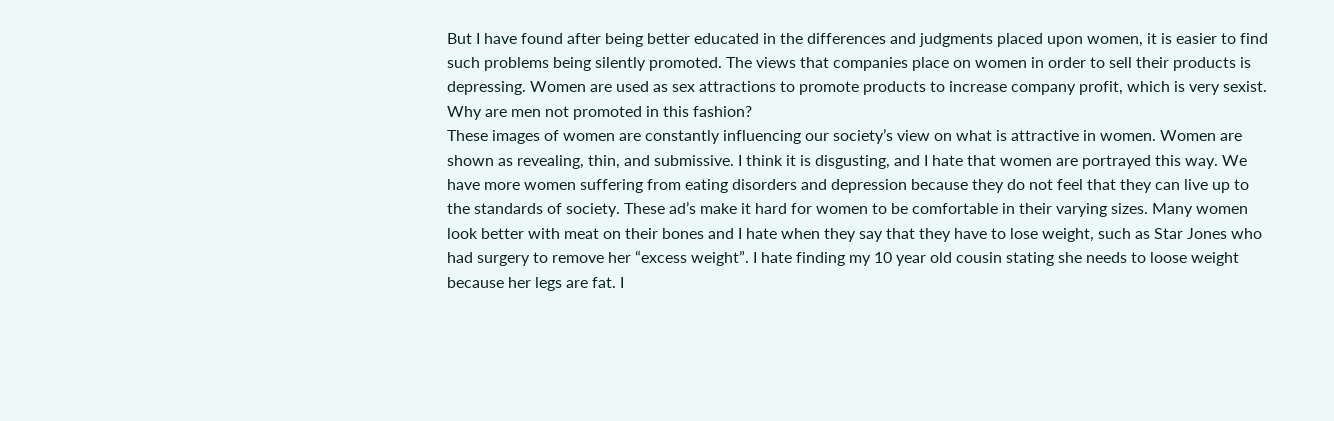But I have found after being better educated in the differences and judgments placed upon women, it is easier to find such problems being silently promoted. The views that companies place on women in order to sell their products is depressing. Women are used as sex attractions to promote products to increase company profit, which is very sexist. Why are men not promoted in this fashion?
These images of women are constantly influencing our society’s view on what is attractive in women. Women are shown as revealing, thin, and submissive. I think it is disgusting, and I hate that women are portrayed this way. We have more women suffering from eating disorders and depression because they do not feel that they can live up to the standards of society. These ad’s make it hard for women to be comfortable in their varying sizes. Many women look better with meat on their bones and I hate when they say that they have to lose weight, such as Star Jones who had surgery to remove her “excess weight”. I hate finding my 10 year old cousin stating she needs to loose weight because her legs are fat. I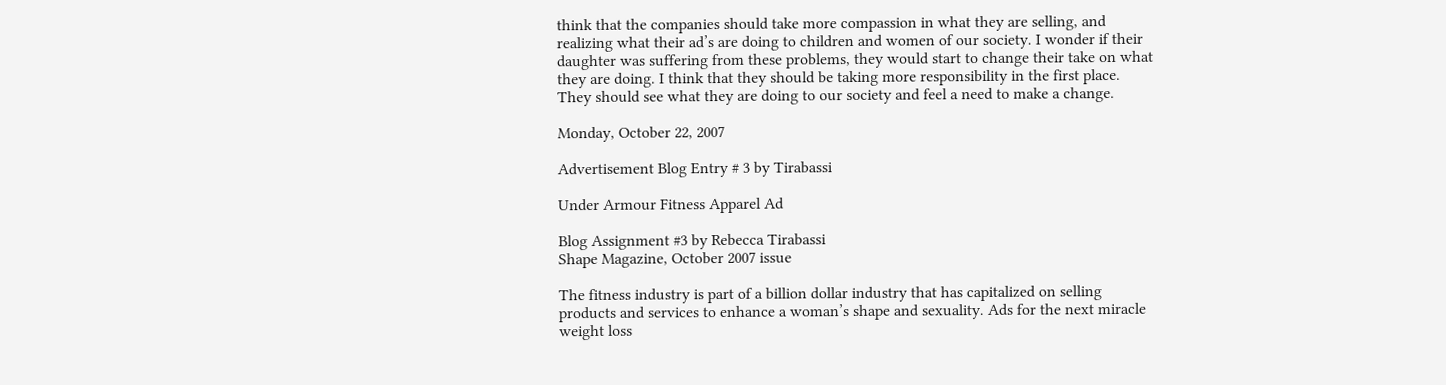think that the companies should take more compassion in what they are selling, and realizing what their ad’s are doing to children and women of our society. I wonder if their daughter was suffering from these problems, they would start to change their take on what they are doing. I think that they should be taking more responsibility in the first place. They should see what they are doing to our society and feel a need to make a change.

Monday, October 22, 2007

Advertisement Blog Entry # 3 by Tirabassi

Under Armour Fitness Apparel Ad

Blog Assignment #3 by Rebecca Tirabassi
Shape Magazine, October 2007 issue

The fitness industry is part of a billion dollar industry that has capitalized on selling products and services to enhance a woman’s shape and sexuality. Ads for the next miracle weight loss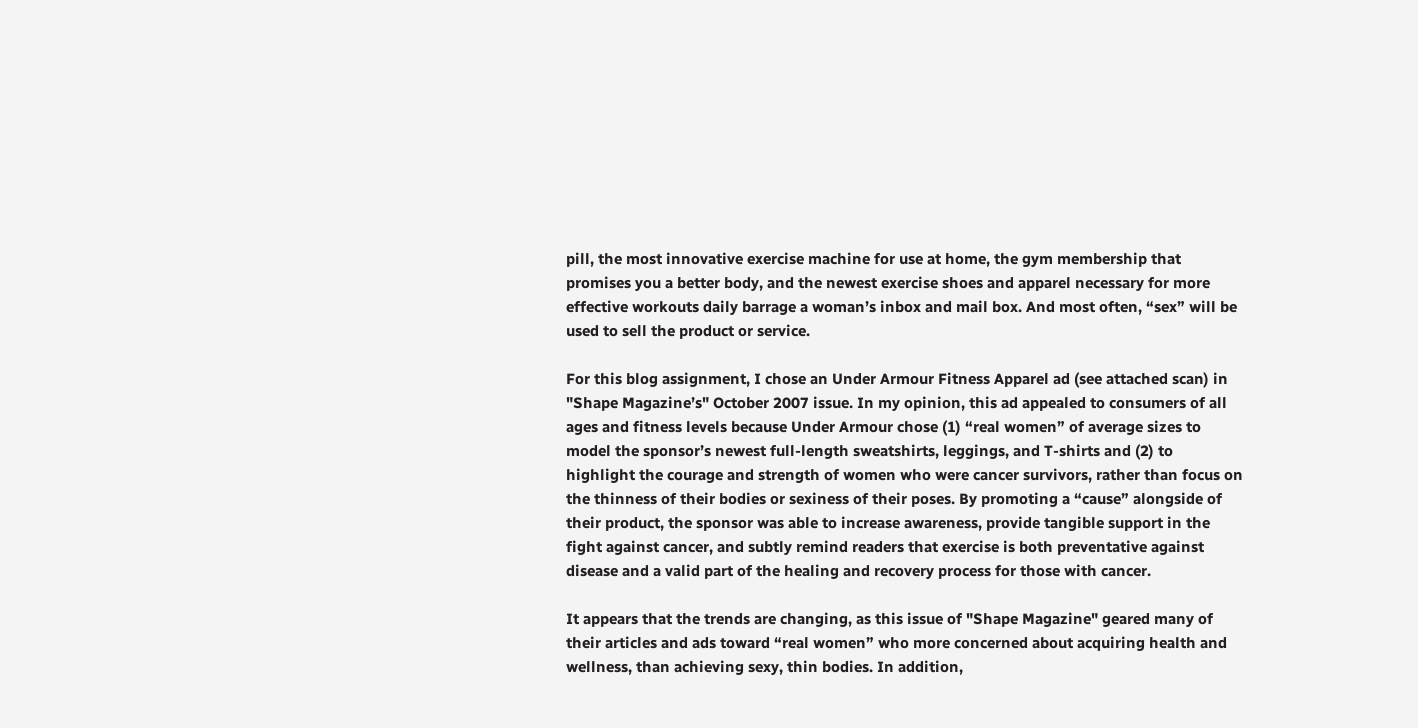pill, the most innovative exercise machine for use at home, the gym membership that promises you a better body, and the newest exercise shoes and apparel necessary for more effective workouts daily barrage a woman’s inbox and mail box. And most often, “sex” will be used to sell the product or service.

For this blog assignment, I chose an Under Armour Fitness Apparel ad (see attached scan) in "Shape Magazine’s" October 2007 issue. In my opinion, this ad appealed to consumers of all ages and fitness levels because Under Armour chose (1) “real women” of average sizes to model the sponsor’s newest full-length sweatshirts, leggings, and T-shirts and (2) to highlight the courage and strength of women who were cancer survivors, rather than focus on the thinness of their bodies or sexiness of their poses. By promoting a “cause” alongside of their product, the sponsor was able to increase awareness, provide tangible support in the fight against cancer, and subtly remind readers that exercise is both preventative against disease and a valid part of the healing and recovery process for those with cancer.

It appears that the trends are changing, as this issue of "Shape Magazine" geared many of their articles and ads toward “real women” who more concerned about acquiring health and wellness, than achieving sexy, thin bodies. In addition,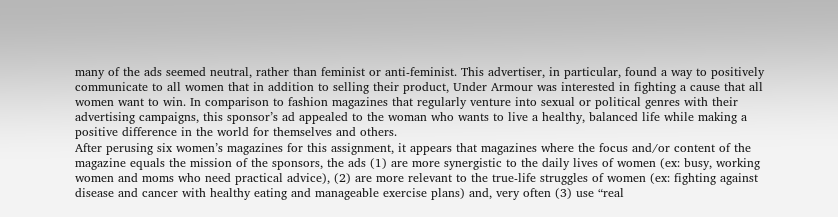many of the ads seemed neutral, rather than feminist or anti-feminist. This advertiser, in particular, found a way to positively communicate to all women that in addition to selling their product, Under Armour was interested in fighting a cause that all women want to win. In comparison to fashion magazines that regularly venture into sexual or political genres with their advertising campaigns, this sponsor’s ad appealed to the woman who wants to live a healthy, balanced life while making a positive difference in the world for themselves and others.
After perusing six women’s magazines for this assignment, it appears that magazines where the focus and/or content of the magazine equals the mission of the sponsors, the ads (1) are more synergistic to the daily lives of women (ex: busy, working women and moms who need practical advice), (2) are more relevant to the true-life struggles of women (ex: fighting against disease and cancer with healthy eating and manageable exercise plans) and, very often (3) use “real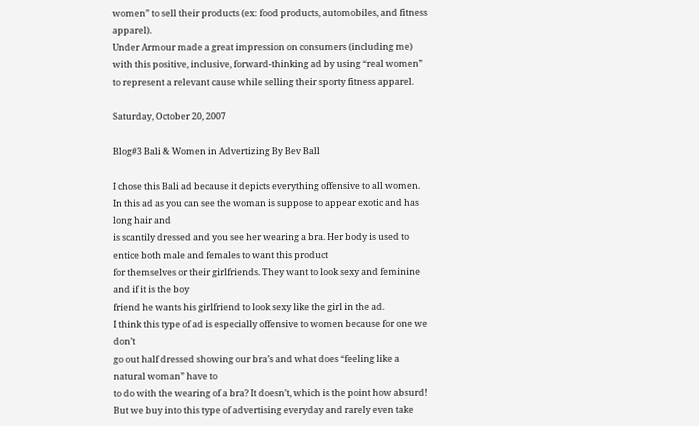women” to sell their products (ex: food products, automobiles, and fitness apparel).
Under Armour made a great impression on consumers (including me) with this positive, inclusive, forward-thinking ad by using “real women” to represent a relevant cause while selling their sporty fitness apparel.

Saturday, October 20, 2007

Blog#3 Bali & Women in Advertizing By Bev Ball

I chose this Bali ad because it depicts everything offensive to all women.
In this ad as you can see the woman is suppose to appear exotic and has long hair and
is scantily dressed and you see her wearing a bra. Her body is used to entice both male and females to want this product
for themselves or their girlfriends. They want to look sexy and feminine and if it is the boy
friend he wants his girlfriend to look sexy like the girl in the ad.
I think this type of ad is especially offensive to women because for one we don’t
go out half dressed showing our bra’s and what does “feeling like a natural woman” have to
to do with the wearing of a bra? It doesn’t, which is the point how absurd! But we buy into this type of advertising everyday and rarely even take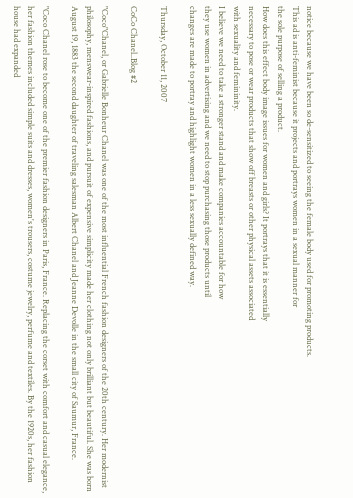notice because we have been so de-sensitized to seeing the female body used for promoting products.
This ad is anti-feminist because it projects and portrays women in a sexual manner for
the sole purpose of selling a product.
How does this effect body image issues for women and girls? It portrays that it is essentially
necessary to pose or wear products that show off breasts or other physical assets associated
with sexuality and femininity.
I believe we need to take a stronger stand and make companies accountable for how
they use women in advertising and we need to stop purchasing those products until
changes are made to portray and highlight women in a less sexually defined way.

Thursday, October 11, 2007

CoCo Chanel..Blog #2

"Coco"Chanel, or Gabrielle Bonheur Chanel was one of the most influential French fashion designers of the 20th century. Her modernist philosophy, menswear-inspired fashions, and pursuit of expensive simplicity made her clothing not only brilliant but beautiful. She was born August 19, 1883 the second daughter of traveling salesman Albert Chanel and Jeanne Devolle in the small city of Saumur, France.

"Coco Chanel rose to become one of the premier fashion designers in Paris, France. Replacing the corset with comfort and casual elegance, her fashion themes included simple suits and dresses, women's trousers, costume jewelry, perfume and textiles. By the 1920s, her fashion house had expanded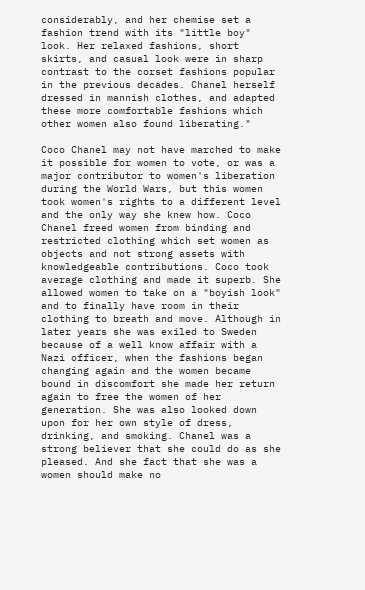considerably, and her chemise set a fashion trend with its "little boy" look. Her relaxed fashions, short skirts, and casual look were in sharp contrast to the corset fashions popular in the previous decades. Chanel herself dressed in mannish clothes, and adapted these more comfortable fashions which other women also found liberating."

Coco Chanel may not have marched to make it possible for women to vote, or was a major contributor to women's liberation during the World Wars, but this women took women's rights to a different level and the only way she knew how. Coco Chanel freed women from binding and restricted clothing which set women as objects and not strong assets with knowledgeable contributions. Coco took average clothing and made it superb. She allowed women to take on a "boyish look" and to finally have room in their clothing to breath and move. Although in later years she was exiled to Sweden because of a well know affair with a Nazi officer, when the fashions began changing again and the women became bound in discomfort she made her return again to free the women of her generation. She was also looked down upon for her own style of dress, drinking, and smoking. Chanel was a strong believer that she could do as she pleased. And she fact that she was a women should make no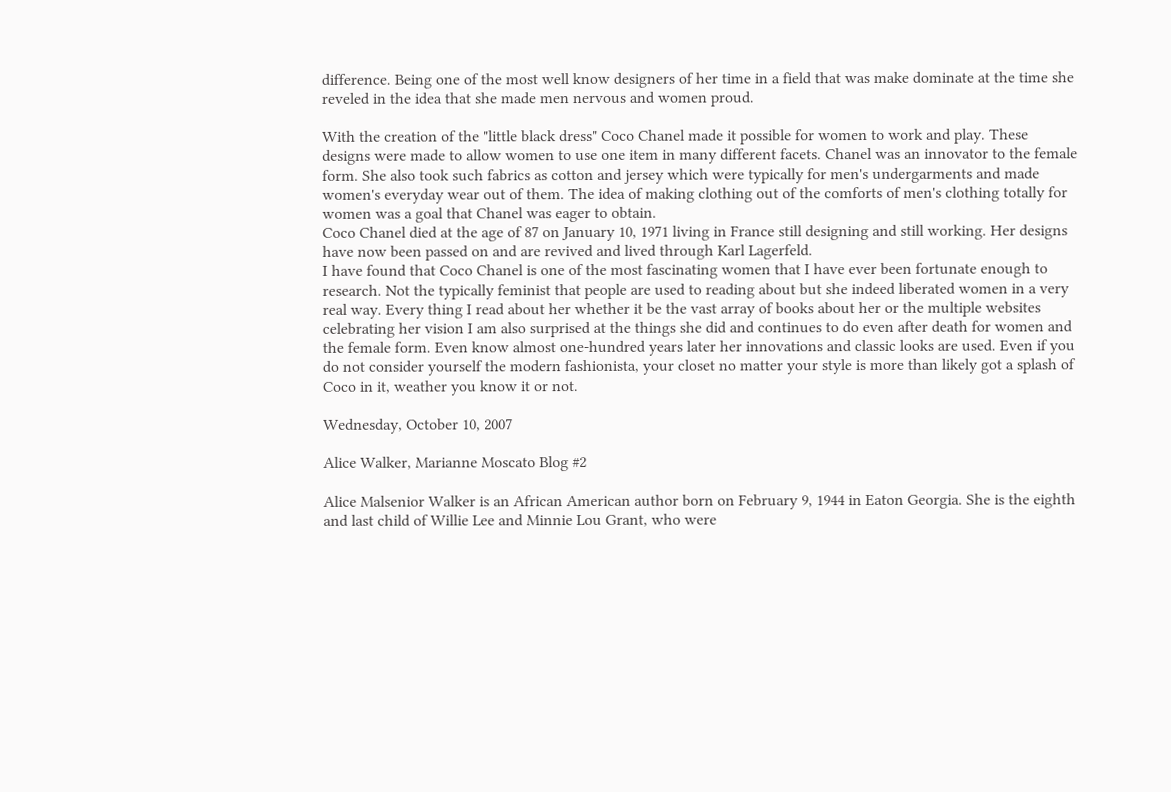difference. Being one of the most well know designers of her time in a field that was make dominate at the time she reveled in the idea that she made men nervous and women proud.

With the creation of the "little black dress" Coco Chanel made it possible for women to work and play. These designs were made to allow women to use one item in many different facets. Chanel was an innovator to the female form. She also took such fabrics as cotton and jersey which were typically for men's undergarments and made women's everyday wear out of them. The idea of making clothing out of the comforts of men's clothing totally for women was a goal that Chanel was eager to obtain.
Coco Chanel died at the age of 87 on January 10, 1971 living in France still designing and still working. Her designs have now been passed on and are revived and lived through Karl Lagerfeld.
I have found that Coco Chanel is one of the most fascinating women that I have ever been fortunate enough to research. Not the typically feminist that people are used to reading about but she indeed liberated women in a very real way. Every thing I read about her whether it be the vast array of books about her or the multiple websites celebrating her vision I am also surprised at the things she did and continues to do even after death for women and the female form. Even know almost one-hundred years later her innovations and classic looks are used. Even if you do not consider yourself the modern fashionista, your closet no matter your style is more than likely got a splash of Coco in it, weather you know it or not.

Wednesday, October 10, 2007

Alice Walker, Marianne Moscato Blog #2

Alice Malsenior Walker is an African American author born on February 9, 1944 in Eaton Georgia. She is the eighth and last child of Willie Lee and Minnie Lou Grant, who were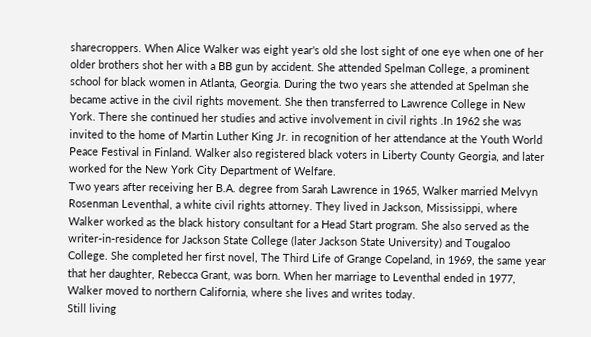sharecroppers. When Alice Walker was eight year's old she lost sight of one eye when one of her older brothers shot her with a BB gun by accident. She attended Spelman College, a prominent school for black women in Atlanta, Georgia. During the two years she attended at Spelman she became active in the civil rights movement. She then transferred to Lawrence College in New York. There she continued her studies and active involvement in civil rights .In 1962 she was invited to the home of Martin Luther King Jr. in recognition of her attendance at the Youth World Peace Festival in Finland. Walker also registered black voters in Liberty County Georgia, and later worked for the New York City Department of Welfare.
Two years after receiving her B.A. degree from Sarah Lawrence in 1965, Walker married Melvyn Rosenman Leventhal, a white civil rights attorney. They lived in Jackson, Mississippi, where Walker worked as the black history consultant for a Head Start program. She also served as the writer-in-residence for Jackson State College (later Jackson State University) and Tougaloo College. She completed her first novel, The Third Life of Grange Copeland, in 1969, the same year that her daughter, Rebecca Grant, was born. When her marriage to Leventhal ended in 1977, Walker moved to northern California, where she lives and writes today.
Still living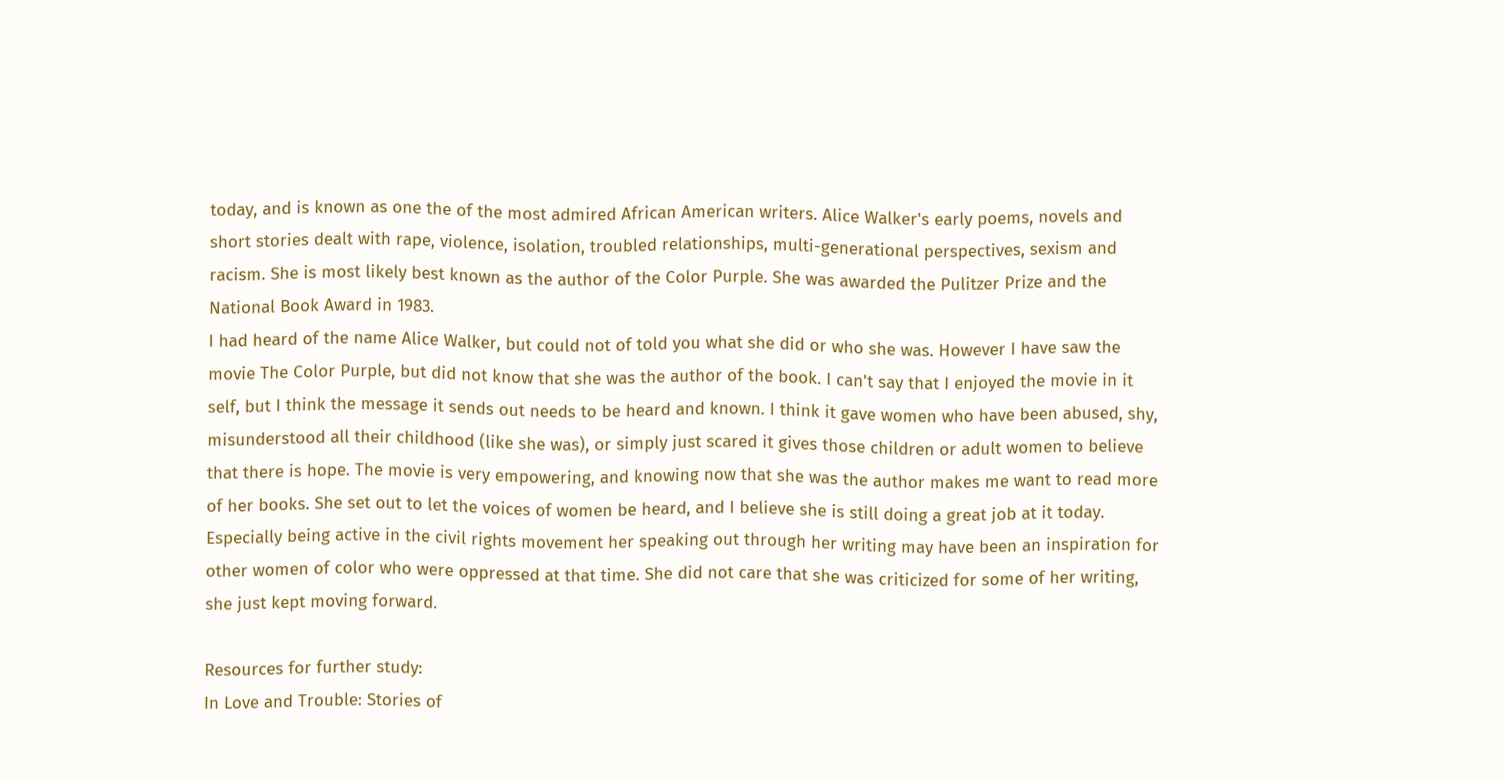today, and is known as one the of the most admired African American writers. Alice Walker's early poems, novels and short stories dealt with rape, violence, isolation, troubled relationships, multi-generational perspectives, sexism and racism. She is most likely best known as the author of the Color Purple. She was awarded the Pulitzer Prize and the National Book Award in 1983.
I had heard of the name Alice Walker, but could not of told you what she did or who she was. However I have saw the movie The Color Purple, but did not know that she was the author of the book. I can't say that I enjoyed the movie in it self, but I think the message it sends out needs to be heard and known. I think it gave women who have been abused, shy, misunderstood all their childhood (like she was), or simply just scared it gives those children or adult women to believe that there is hope. The movie is very empowering, and knowing now that she was the author makes me want to read more of her books. She set out to let the voices of women be heard, and I believe she is still doing a great job at it today. Especially being active in the civil rights movement her speaking out through her writing may have been an inspiration for other women of color who were oppressed at that time. She did not care that she was criticized for some of her writing, she just kept moving forward.

Resources for further study:
In Love and Trouble: Stories of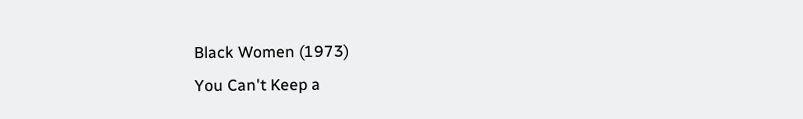Black Women (1973)
You Can't Keep a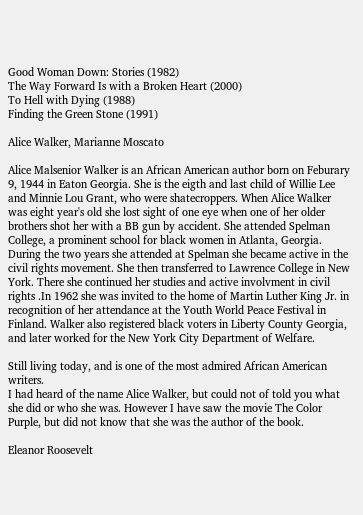Good Woman Down: Stories (1982)
The Way Forward Is with a Broken Heart (2000)
To Hell with Dying (1988)
Finding the Green Stone (1991)

Alice Walker, Marianne Moscato

Alice Malsenior Walker is an African American author born on Feburary 9, 1944 in Eaton Georgia. She is the eigth and last child of Willie Lee and Minnie Lou Grant, who were shatecroppers. When Alice Walker was eight year's old she lost sight of one eye when one of her older brothers shot her with a BB gun by accident. She attended Spelman College, a prominent school for black women in Atlanta, Georgia. During the two years she attended at Spelman she became active in the civil rights movement. She then transferred to Lawrence College in New York. There she continued her studies and active involvment in civil rights .In 1962 she was invited to the home of Martin Luther King Jr. in recognition of her attendance at the Youth World Peace Festival in Finland. Walker also registered black voters in Liberty County Georgia, and later worked for the New York City Department of Welfare.

Still living today, and is one of the most admired African American writers.
I had heard of the name Alice Walker, but could not of told you what she did or who she was. However I have saw the movie The Color Purple, but did not know that she was the author of the book.

Eleanor Roosevelt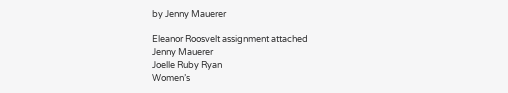by Jenny Mauerer

Eleanor Roosvelt assignment attached
Jenny Mauerer
Joelle Ruby Ryan
Women’s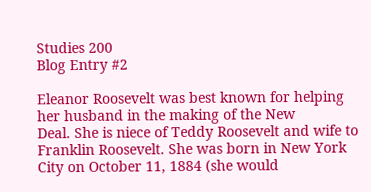Studies 200
Blog Entry #2

Eleanor Roosevelt was best known for helping her husband in the making of the New
Deal. She is niece of Teddy Roosevelt and wife to Franklin Roosevelt. She was born in New York
City on October 11, 1884 (she would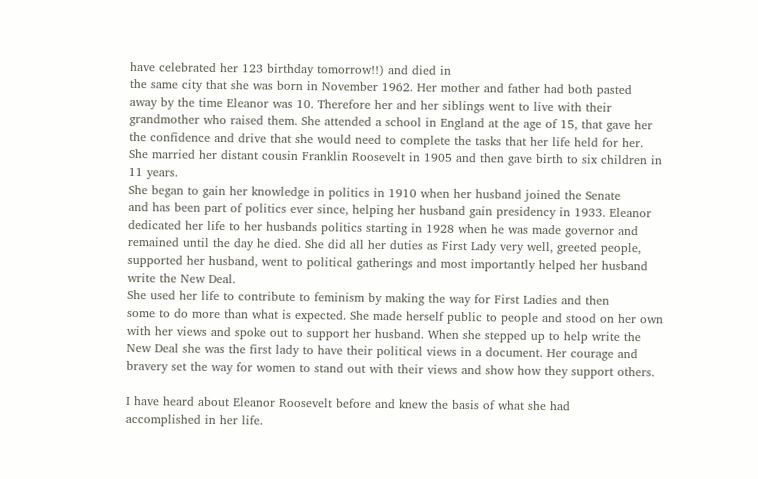have celebrated her 123 birthday tomorrow!!) and died in
the same city that she was born in November 1962. Her mother and father had both pasted
away by the time Eleanor was 10. Therefore her and her siblings went to live with their
grandmother who raised them. She attended a school in England at the age of 15, that gave her
the confidence and drive that she would need to complete the tasks that her life held for her.
She married her distant cousin Franklin Roosevelt in 1905 and then gave birth to six children in
11 years.
She began to gain her knowledge in politics in 1910 when her husband joined the Senate
and has been part of politics ever since, helping her husband gain presidency in 1933. Eleanor
dedicated her life to her husbands politics starting in 1928 when he was made governor and
remained until the day he died. She did all her duties as First Lady very well, greeted people,
supported her husband, went to political gatherings and most importantly helped her husband
write the New Deal.
She used her life to contribute to feminism by making the way for First Ladies and then
some to do more than what is expected. She made herself public to people and stood on her own
with her views and spoke out to support her husband. When she stepped up to help write the
New Deal she was the first lady to have their political views in a document. Her courage and
bravery set the way for women to stand out with their views and show how they support others.

I have heard about Eleanor Roosevelt before and knew the basis of what she had
accomplished in her life.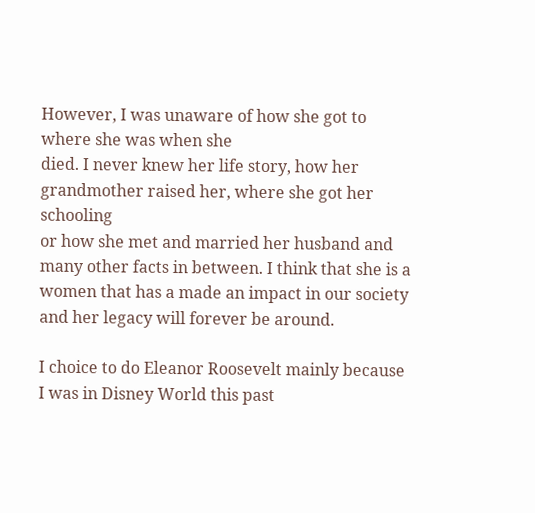However, I was unaware of how she got to where she was when she
died. I never knew her life story, how her grandmother raised her, where she got her schooling
or how she met and married her husband and many other facts in between. I think that she is a
women that has a made an impact in our society and her legacy will forever be around.

I choice to do Eleanor Roosevelt mainly because I was in Disney World this past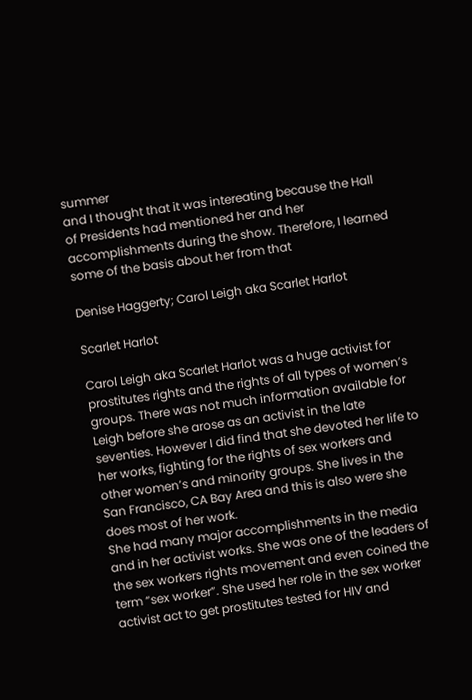summer
and I thought that it was intereating because the Hall of Presidents had mentioned her and her
accomplishments during the show. Therefore, I learned some of the basis about her from that

Denise Haggerty; Carol Leigh aka Scarlet Harlot

Scarlet Harlot

Carol Leigh aka Scarlet Harlot was a huge activist for prostitutes rights and the rights of all types of women’s groups. There was not much information available for Leigh before she arose as an activist in the late seventies. However I did find that she devoted her life to her works, fighting for the rights of sex workers and other women’s and minority groups. She lives in the San Francisco, CA Bay Area and this is also were she does most of her work.
She had many major accomplishments in the media and in her activist works. She was one of the leaders of the sex workers rights movement and even coined the term “sex worker”. She used her role in the sex worker activist act to get prostitutes tested for HIV and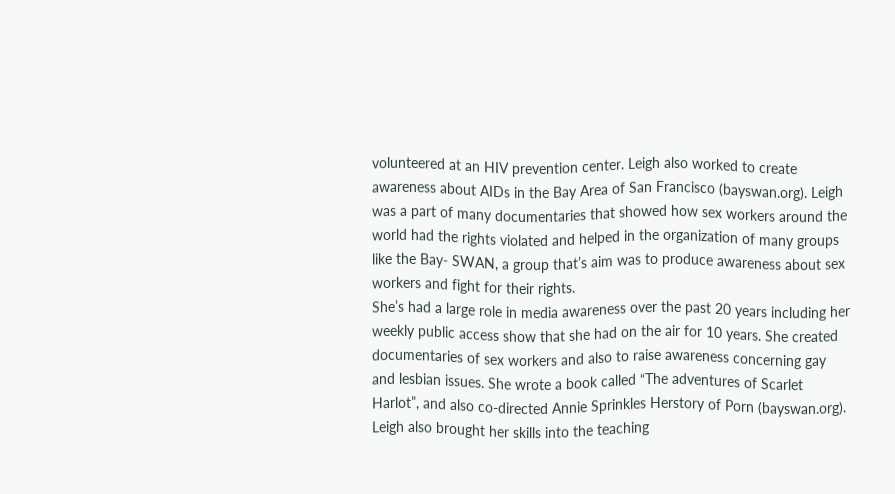volunteered at an HIV prevention center. Leigh also worked to create awareness about AIDs in the Bay Area of San Francisco (bayswan.org). Leigh was a part of many documentaries that showed how sex workers around the world had the rights violated and helped in the organization of many groups like the Bay- SWAN, a group that’s aim was to produce awareness about sex workers and fight for their rights.
She’s had a large role in media awareness over the past 20 years including her weekly public access show that she had on the air for 10 years. She created documentaries of sex workers and also to raise awareness concerning gay and lesbian issues. She wrote a book called “The adventures of Scarlet Harlot”, and also co-directed Annie Sprinkles Herstory of Porn (bayswan.org). Leigh also brought her skills into the teaching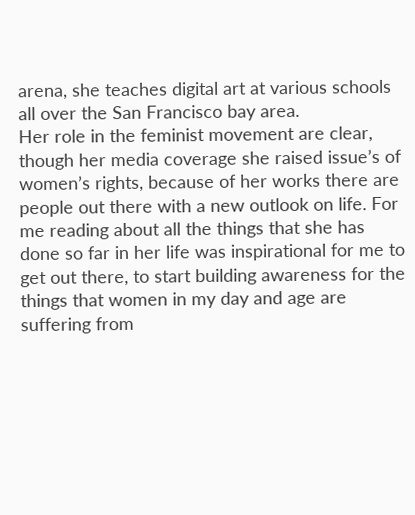arena, she teaches digital art at various schools all over the San Francisco bay area.
Her role in the feminist movement are clear, though her media coverage she raised issue’s of women’s rights, because of her works there are people out there with a new outlook on life. For me reading about all the things that she has done so far in her life was inspirational for me to get out there, to start building awareness for the things that women in my day and age are suffering from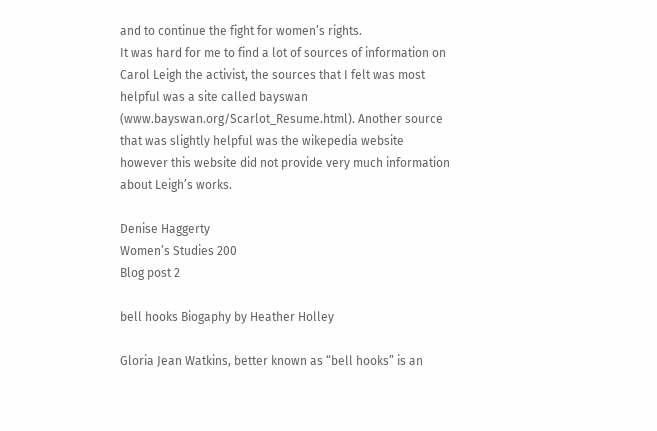and to continue the fight for women’s rights.
It was hard for me to find a lot of sources of information on Carol Leigh the activist, the sources that I felt was most helpful was a site called bayswan (www.bayswan.org/Scarlot_Resume.html). Another source that was slightly helpful was the wikepedia website however this website did not provide very much information about Leigh’s works.

Denise Haggerty
Women’s Studies 200
Blog post 2

bell hooks Biogaphy by Heather Holley

Gloria Jean Watkins, better known as “bell hooks” is an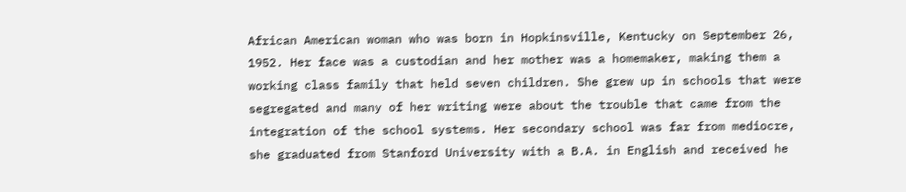African American woman who was born in Hopkinsville, Kentucky on September 26, 1952. Her face was a custodian and her mother was a homemaker, making them a working class family that held seven children. She grew up in schools that were segregated and many of her writing were about the trouble that came from the integration of the school systems. Her secondary school was far from mediocre, she graduated from Stanford University with a B.A. in English and received he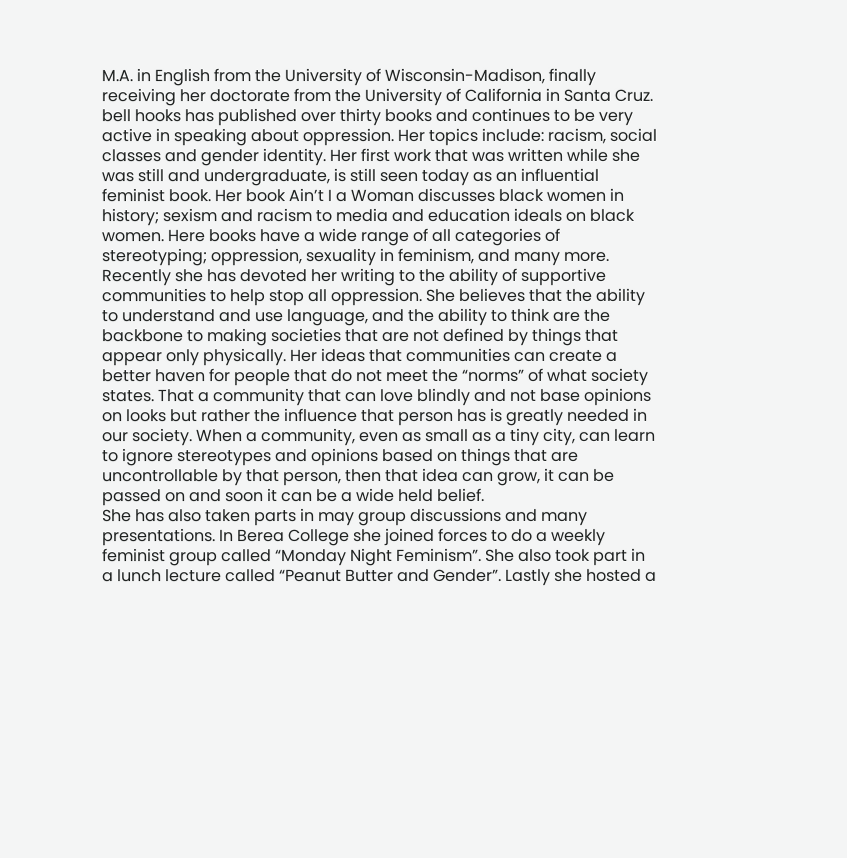M.A. in English from the University of Wisconsin-Madison, finally receiving her doctorate from the University of California in Santa Cruz.
bell hooks has published over thirty books and continues to be very active in speaking about oppression. Her topics include: racism, social classes and gender identity. Her first work that was written while she was still and undergraduate, is still seen today as an influential feminist book. Her book Ain’t I a Woman discusses black women in history; sexism and racism to media and education ideals on black women. Here books have a wide range of all categories of stereotyping; oppression, sexuality in feminism, and many more. Recently she has devoted her writing to the ability of supportive communities to help stop all oppression. She believes that the ability to understand and use language, and the ability to think are the backbone to making societies that are not defined by things that appear only physically. Her ideas that communities can create a better haven for people that do not meet the “norms” of what society states. That a community that can love blindly and not base opinions on looks but rather the influence that person has is greatly needed in our society. When a community, even as small as a tiny city, can learn to ignore stereotypes and opinions based on things that are uncontrollable by that person, then that idea can grow, it can be passed on and soon it can be a wide held belief.
She has also taken parts in may group discussions and many presentations. In Berea College she joined forces to do a weekly feminist group called “Monday Night Feminism”. She also took part in a lunch lecture called “Peanut Butter and Gender”. Lastly she hosted a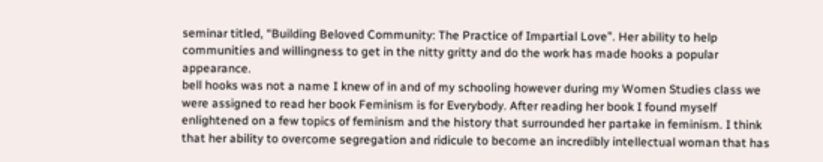seminar titled, “Building Beloved Community: The Practice of Impartial Love”. Her ability to help communities and willingness to get in the nitty gritty and do the work has made hooks a popular appearance.
bell hooks was not a name I knew of in and of my schooling however during my Women Studies class we were assigned to read her book Feminism is for Everybody. After reading her book I found myself enlightened on a few topics of feminism and the history that surrounded her partake in feminism. I think that her ability to overcome segregation and ridicule to become an incredibly intellectual woman that has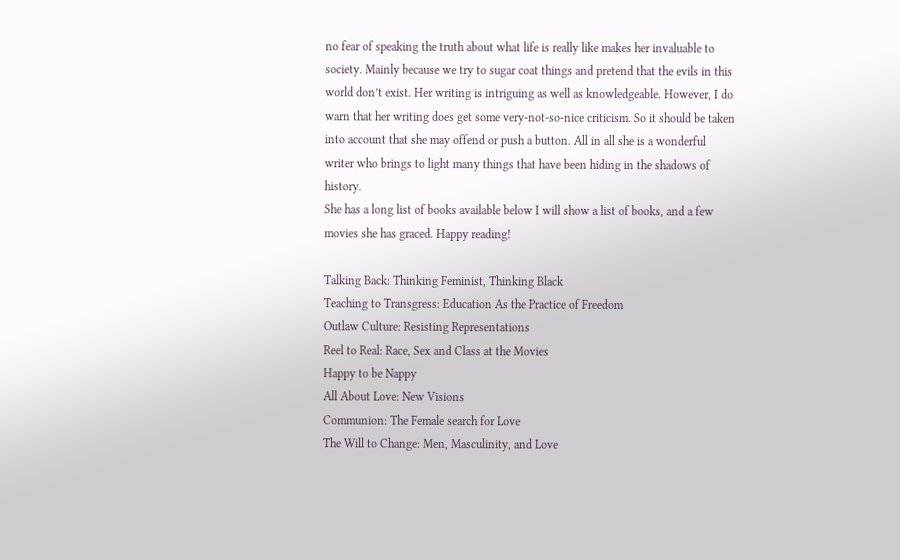no fear of speaking the truth about what life is really like makes her invaluable to society. Mainly because we try to sugar coat things and pretend that the evils in this world don’t exist. Her writing is intriguing as well as knowledgeable. However, I do warn that her writing does get some very-not-so-nice criticism. So it should be taken into account that she may offend or push a button. All in all she is a wonderful writer who brings to light many things that have been hiding in the shadows of history.
She has a long list of books available below I will show a list of books, and a few movies she has graced. Happy reading!

Talking Back: Thinking Feminist, Thinking Black
Teaching to Transgress: Education As the Practice of Freedom
Outlaw Culture: Resisting Representations
Reel to Real: Race, Sex and Class at the Movies
Happy to be Nappy
All About Love: New Visions
Communion: The Female search for Love
The Will to Change: Men, Masculinity, and Love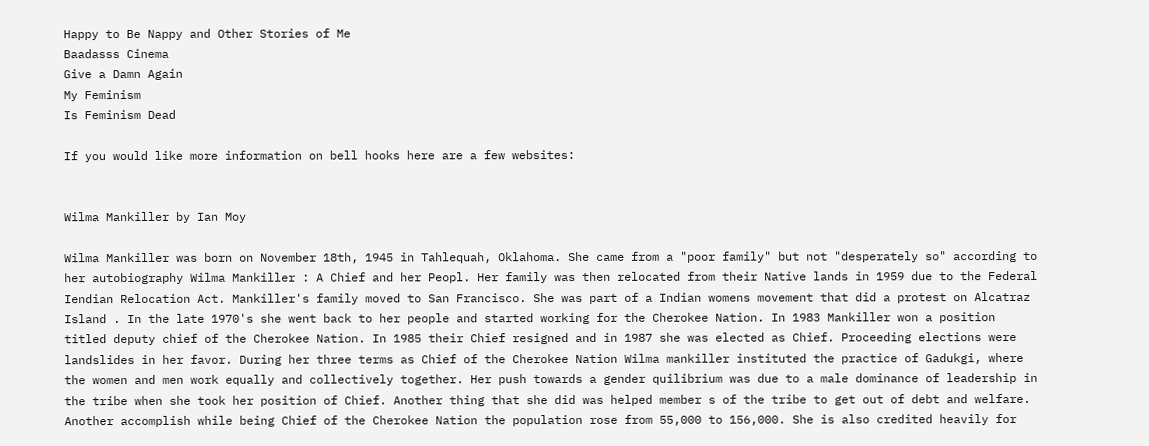Happy to Be Nappy and Other Stories of Me
Baadasss Cinema
Give a Damn Again
My Feminism
Is Feminism Dead

If you would like more information on bell hooks here are a few websites:


Wilma Mankiller by Ian Moy

Wilma Mankiller was born on November 18th, 1945 in Tahlequah, Oklahoma. She came from a "poor family" but not "desperately so" according to her autobiography Wilma Mankiller : A Chief and her Peopl. Her family was then relocated from their Native lands in 1959 due to the Federal Iendian Relocation Act. Mankiller's family moved to San Francisco. She was part of a Indian womens movement that did a protest on Alcatraz Island . In the late 1970's she went back to her people and started working for the Cherokee Nation. In 1983 Mankiller won a position titled deputy chief of the Cherokee Nation. In 1985 their Chief resigned and in 1987 she was elected as Chief. Proceeding elections were landslides in her favor. During her three terms as Chief of the Cherokee Nation Wilma mankiller instituted the practice of Gadukgi, where the women and men work equally and collectively together. Her push towards a gender quilibrium was due to a male dominance of leadership in the tribe when she took her position of Chief. Another thing that she did was helped member s of the tribe to get out of debt and welfare. Another accomplish while being Chief of the Cherokee Nation the population rose from 55,000 to 156,000. She is also credited heavily for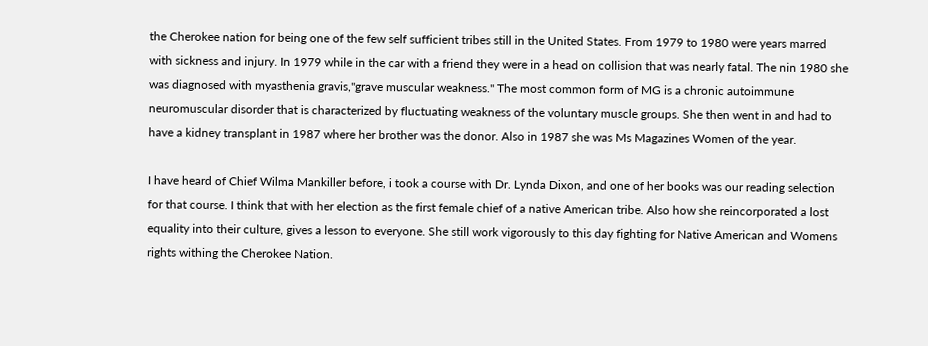the Cherokee nation for being one of the few self sufficient tribes still in the United States. From 1979 to 1980 were years marred with sickness and injury. In 1979 while in the car with a friend they were in a head on collision that was nearly fatal. The nin 1980 she was diagnosed with myasthenia gravis,"grave muscular weakness." The most common form of MG is a chronic autoimmune neuromuscular disorder that is characterized by fluctuating weakness of the voluntary muscle groups. She then went in and had to have a kidney transplant in 1987 where her brother was the donor. Also in 1987 she was Ms Magazines Women of the year.

I have heard of Chief Wilma Mankiller before, i took a course with Dr. Lynda Dixon, and one of her books was our reading selection for that course. I think that with her election as the first female chief of a native American tribe. Also how she reincorporated a lost equality into their culture, gives a lesson to everyone. She still work vigorously to this day fighting for Native American and Womens rights withing the Cherokee Nation.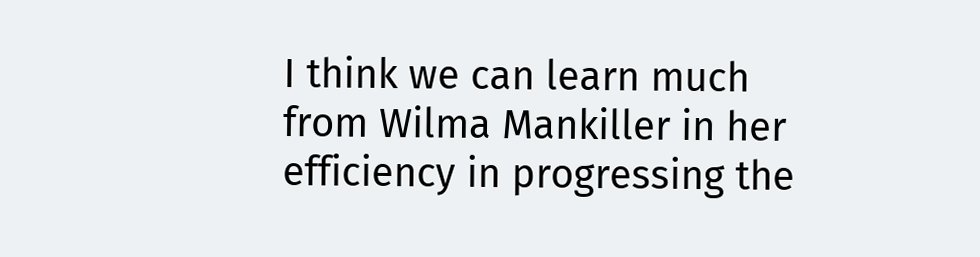I think we can learn much from Wilma Mankiller in her efficiency in progressing the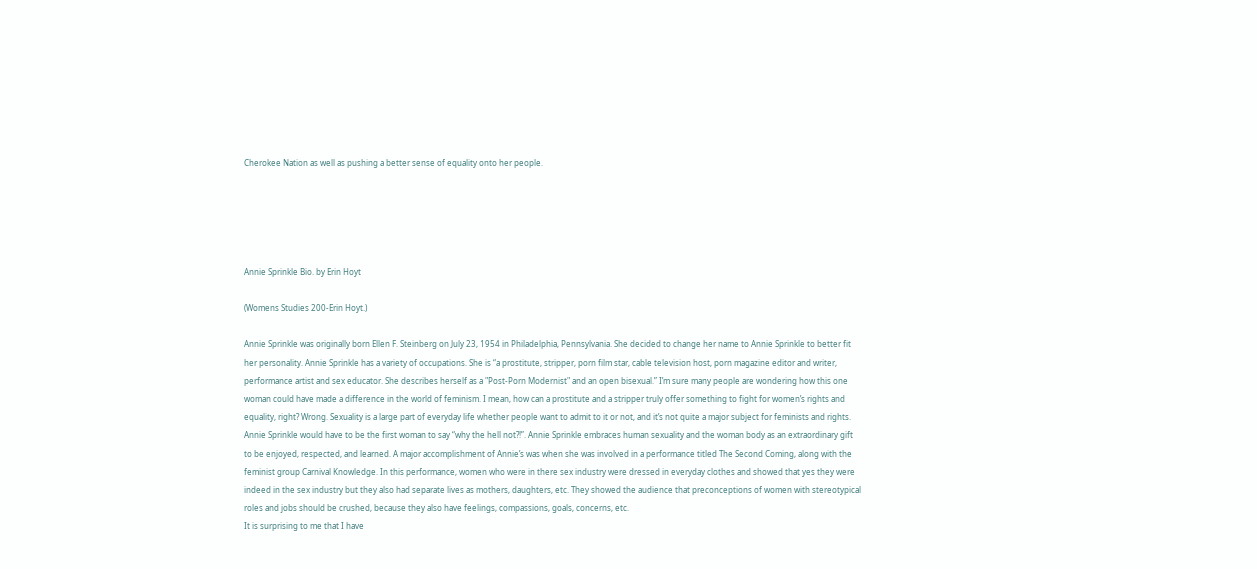Cherokee Nation as well as pushing a better sense of equality onto her people.





Annie Sprinkle Bio. by Erin Hoyt

(Womens Studies 200-Erin Hoyt.)

Annie Sprinkle was originally born Ellen F. Steinberg on July 23, 1954 in Philadelphia, Pennsylvania. She decided to change her name to Annie Sprinkle to better fit her personality. Annie Sprinkle has a variety of occupations. She is “a prostitute, stripper, porn film star, cable television host, porn magazine editor and writer, performance artist and sex educator. She describes herself as a "Post-Porn Modernist" and an open bisexual.” I’m sure many people are wondering how this one woman could have made a difference in the world of feminism. I mean, how can a prostitute and a stripper truly offer something to fight for women’s rights and equality, right? Wrong. Sexuality is a large part of everyday life whether people want to admit to it or not, and it’s not quite a major subject for feminists and rights. Annie Sprinkle would have to be the first woman to say “why the hell not?!”. Annie Sprinkle embraces human sexuality and the woman body as an extraordinary gift to be enjoyed, respected, and learned. A major accomplishment of Annie’s was when she was involved in a performance titled The Second Coming, along with the feminist group Carnival Knowledge. In this performance, women who were in there sex industry were dressed in everyday clothes and showed that yes they were indeed in the sex industry but they also had separate lives as mothers, daughters, etc. They showed the audience that preconceptions of women with stereotypical roles and jobs should be crushed, because they also have feelings, compassions, goals, concerns, etc.
It is surprising to me that I have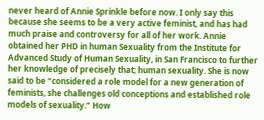never heard of Annie Sprinkle before now. I only say this because she seems to be a very active feminist, and has had much praise and controversy for all of her work. Annie obtained her PHD in human Sexuality from the Institute for Advanced Study of Human Sexuality, in San Francisco to further her knowledge of precisely that; human sexuality. She is now said to be “considered a role model for a new generation of feminists, she challenges old conceptions and established role models of sexuality.” How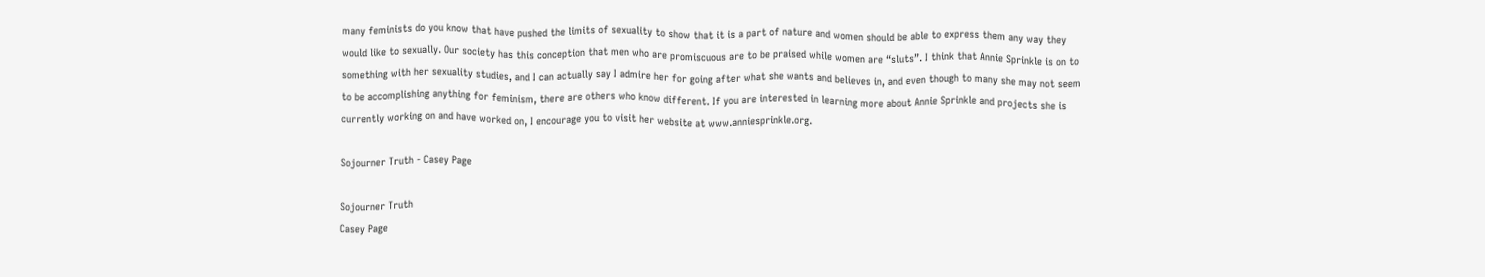many feminists do you know that have pushed the limits of sexuality to show that it is a part of nature and women should be able to express them any way they would like to sexually. Our society has this conception that men who are promiscuous are to be praised while women are “sluts”. I think that Annie Sprinkle is on to something with her sexuality studies, and I can actually say I admire her for going after what she wants and believes in, and even though to many she may not seem to be accomplishing anything for feminism, there are others who know different. If you are interested in learning more about Annie Sprinkle and projects she is currently working on and have worked on, I encourage you to visit her website at www.anniesprinkle.org.

Sojourner Truth - Casey Page

Sojourner Truth
Casey Page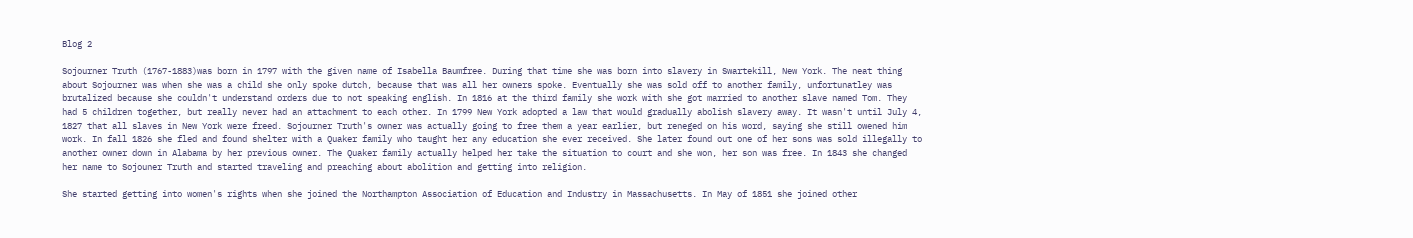Blog 2

Sojourner Truth (1767-1883)was born in 1797 with the given name of Isabella Baumfree. During that time she was born into slavery in Swartekill, New York. The neat thing about Sojourner was when she was a child she only spoke dutch, because that was all her owners spoke. Eventually she was sold off to another family, unfortunatley was brutalized because she couldn't understand orders due to not speaking english. In 1816 at the third family she work with she got married to another slave named Tom. They had 5 children together, but really never had an attachment to each other. In 1799 New York adopted a law that would gradually abolish slavery away. It wasn't until July 4, 1827 that all slaves in New York were freed. Sojourner Truth's owner was actually going to free them a year earlier, but reneged on his word, saying she still owened him work. In fall 1826 she fled and found shelter with a Quaker family who taught her any education she ever received. She later found out one of her sons was sold illegally to another owner down in Alabama by her previous owner. The Quaker family actually helped her take the situation to court and she won, her son was free. In 1843 she changed her name to Sojouner Truth and started traveling and preaching about abolition and getting into religion.

She started getting into women's rights when she joined the Northampton Association of Education and Industry in Massachusetts. In May of 1851 she joined other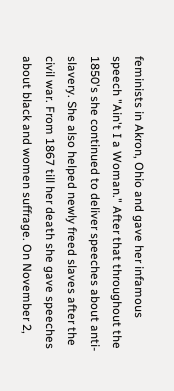feminists in Akron, Ohio and gave her infamous speech "Ain't I a Woman." After that throughout the 1850's she continued to deliver speeches about anti-slavery. She also helped newly freed slaves after the civil war. From 1867 till her death she gave speeches about black and women suffrage. On November 2,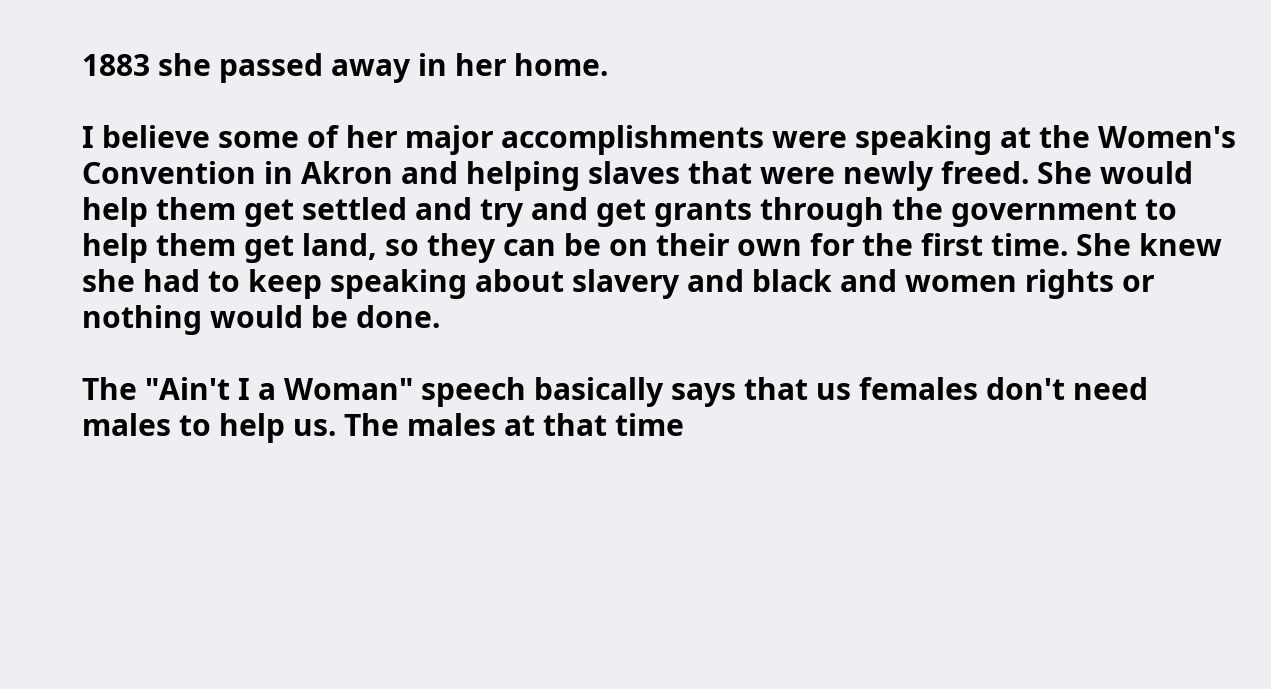1883 she passed away in her home.

I believe some of her major accomplishments were speaking at the Women's Convention in Akron and helping slaves that were newly freed. She would help them get settled and try and get grants through the government to help them get land, so they can be on their own for the first time. She knew she had to keep speaking about slavery and black and women rights or nothing would be done.

The "Ain't I a Woman" speech basically says that us females don't need males to help us. The males at that time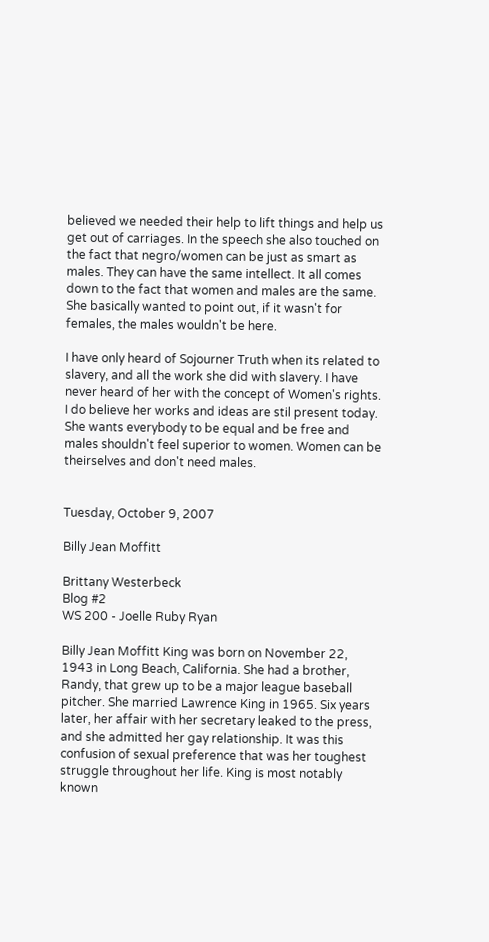believed we needed their help to lift things and help us get out of carriages. In the speech she also touched on the fact that negro/women can be just as smart as males. They can have the same intellect. It all comes down to the fact that women and males are the same. She basically wanted to point out, if it wasn't for females, the males wouldn't be here.

I have only heard of Sojourner Truth when its related to slavery, and all the work she did with slavery. I have never heard of her with the concept of Women's rights. I do believe her works and ideas are stil present today. She wants everybody to be equal and be free and males shouldn't feel superior to women. Women can be theirselves and don't need males.


Tuesday, October 9, 2007

Billy Jean Moffitt

Brittany Westerbeck
Blog #2
WS 200 - Joelle Ruby Ryan

Billy Jean Moffitt King was born on November 22, 1943 in Long Beach, California. She had a brother, Randy, that grew up to be a major league baseball pitcher. She married Lawrence King in 1965. Six years later, her affair with her secretary leaked to the press, and she admitted her gay relationship. It was this confusion of sexual preference that was her toughest struggle throughout her life. King is most notably known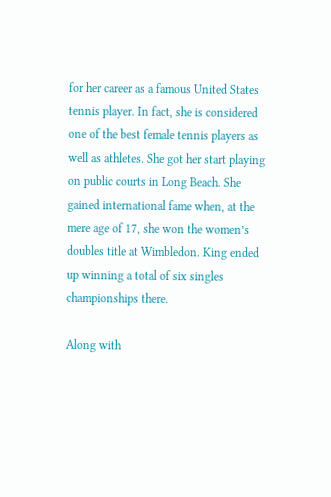for her career as a famous United States tennis player. In fact, she is considered one of the best female tennis players as well as athletes. She got her start playing on public courts in Long Beach. She gained international fame when, at the mere age of 17, she won the women’s doubles title at Wimbledon. King ended up winning a total of six singles championships there.

Along with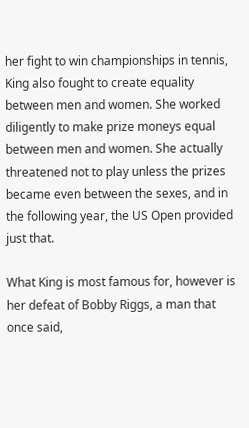her fight to win championships in tennis, King also fought to create equality between men and women. She worked diligently to make prize moneys equal between men and women. She actually threatened not to play unless the prizes became even between the sexes, and in the following year, the US Open provided just that.

What King is most famous for, however is her defeat of Bobby Riggs, a man that once said,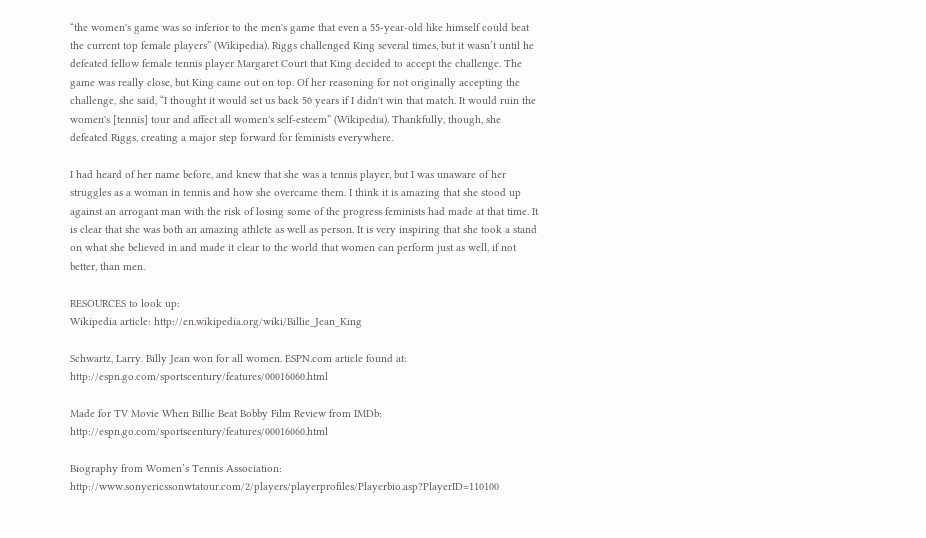“the women's game was so inferior to the men's game that even a 55-year-old like himself could beat the current top female players” (Wikipedia). Riggs challenged King several times, but it wasn’t until he defeated fellow female tennis player Margaret Court that King decided to accept the challenge. The game was really close, but King came out on top. Of her reasoning for not originally accepting the challenge, she said, “I thought it would set us back 50 years if I didn't win that match. It would ruin the women's [tennis] tour and affect all women's self-esteem” (Wikipedia). Thankfully, though, she defeated Riggs, creating a major step forward for feminists everywhere.

I had heard of her name before, and knew that she was a tennis player, but I was unaware of her struggles as a woman in tennis and how she overcame them. I think it is amazing that she stood up against an arrogant man with the risk of losing some of the progress feminists had made at that time. It is clear that she was both an amazing athlete as well as person. It is very inspiring that she took a stand on what she believed in and made it clear to the world that women can perform just as well, if not better, than men.

RESOURCES to look up:
Wikipedia article: http://en.wikipedia.org/wiki/Billie_Jean_King

Schwartz, Larry. Billy Jean won for all women. ESPN.com article found at: http://espn.go.com/sportscentury/features/00016060.html

Made for TV Movie When Billie Beat Bobby Film Review from IMDb: http://espn.go.com/sportscentury/features/00016060.html

Biography from Women’s Tennis Association: http://www.sonyericssonwtatour.com/2/players/playerprofiles/Playerbio.asp?PlayerID=110100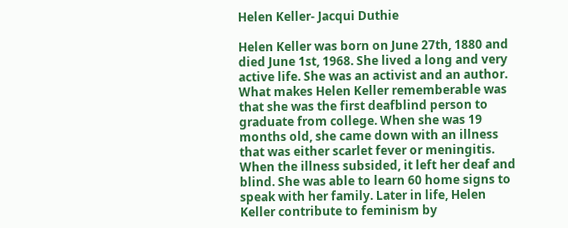Helen Keller- Jacqui Duthie

Helen Keller was born on June 27th, 1880 and died June 1st, 1968. She lived a long and very active life. She was an activist and an author. What makes Helen Keller rememberable was that she was the first deafblind person to graduate from college. When she was 19 months old, she came down with an illness that was either scarlet fever or meningitis. When the illness subsided, it left her deaf and blind. She was able to learn 60 home signs to speak with her family. Later in life, Helen Keller contribute to feminism by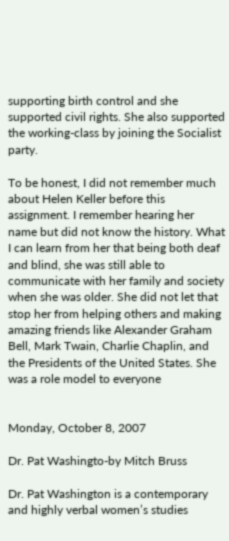supporting birth control and she supported civil rights. She also supported the working-class by joining the Socialist party.

To be honest, I did not remember much about Helen Keller before this assignment. I remember hearing her name but did not know the history. What I can learn from her that being both deaf and blind, she was still able to communicate with her family and society when she was older. She did not let that stop her from helping others and making amazing friends like Alexander Graham Bell, Mark Twain, Charlie Chaplin, and the Presidents of the United States. She was a role model to everyone


Monday, October 8, 2007

Dr. Pat Washingto-by Mitch Bruss

Dr. Pat Washington is a contemporary and highly verbal women’s studies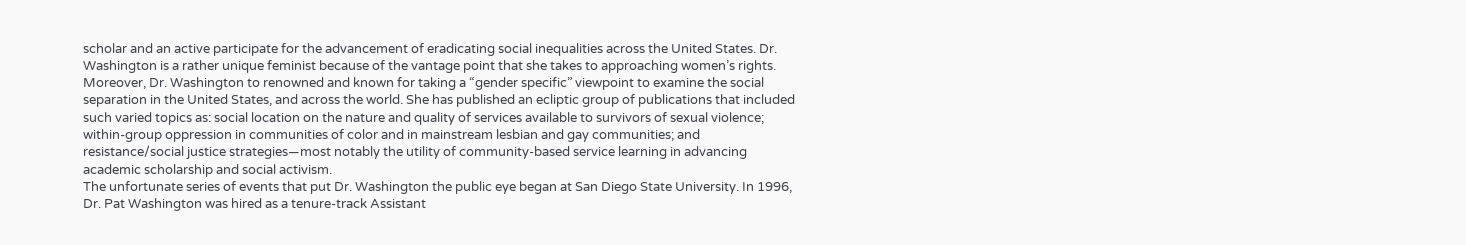scholar and an active participate for the advancement of eradicating social inequalities across the United States. Dr. Washington is a rather unique feminist because of the vantage point that she takes to approaching women’s rights. Moreover, Dr. Washington to renowned and known for taking a “gender specific” viewpoint to examine the social separation in the United States, and across the world. She has published an ecliptic group of publications that included such varied topics as: social location on the nature and quality of services available to survivors of sexual violence; within-group oppression in communities of color and in mainstream lesbian and gay communities; and resistance/social justice strategies—most notably the utility of community-based service learning in advancing academic scholarship and social activism.
The unfortunate series of events that put Dr. Washington the public eye began at San Diego State University. In 1996, Dr. Pat Washington was hired as a tenure-track Assistant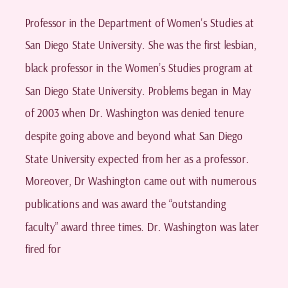Professor in the Department of Women's Studies at San Diego State University. She was the first lesbian, black professor in the Women’s Studies program at San Diego State University. Problems began in May of 2003 when Dr. Washington was denied tenure despite going above and beyond what San Diego State University expected from her as a professor. Moreover, Dr Washington came out with numerous publications and was award the “outstanding faculty” award three times. Dr. Washington was later fired for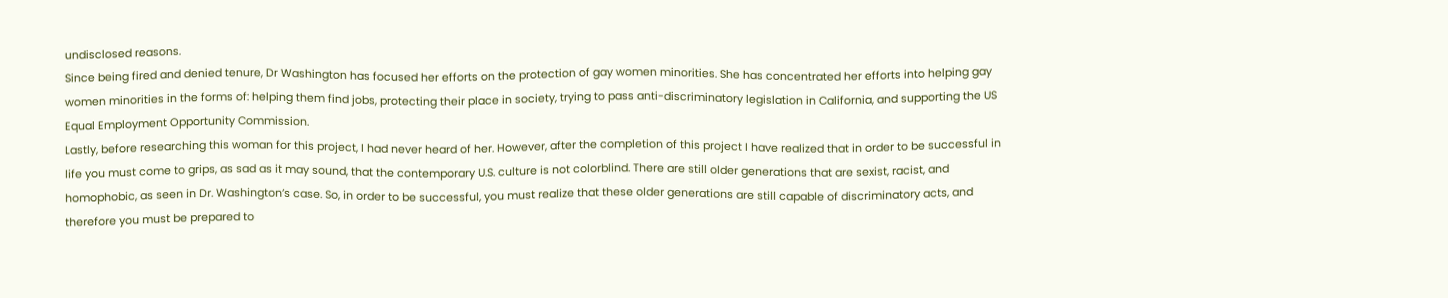undisclosed reasons.
Since being fired and denied tenure, Dr Washington has focused her efforts on the protection of gay women minorities. She has concentrated her efforts into helping gay women minorities in the forms of: helping them find jobs, protecting their place in society, trying to pass anti-discriminatory legislation in California, and supporting the US Equal Employment Opportunity Commission.
Lastly, before researching this woman for this project, I had never heard of her. However, after the completion of this project I have realized that in order to be successful in life you must come to grips, as sad as it may sound, that the contemporary U.S. culture is not colorblind. There are still older generations that are sexist, racist, and homophobic, as seen in Dr. Washington’s case. So, in order to be successful, you must realize that these older generations are still capable of discriminatory acts, and therefore you must be prepared to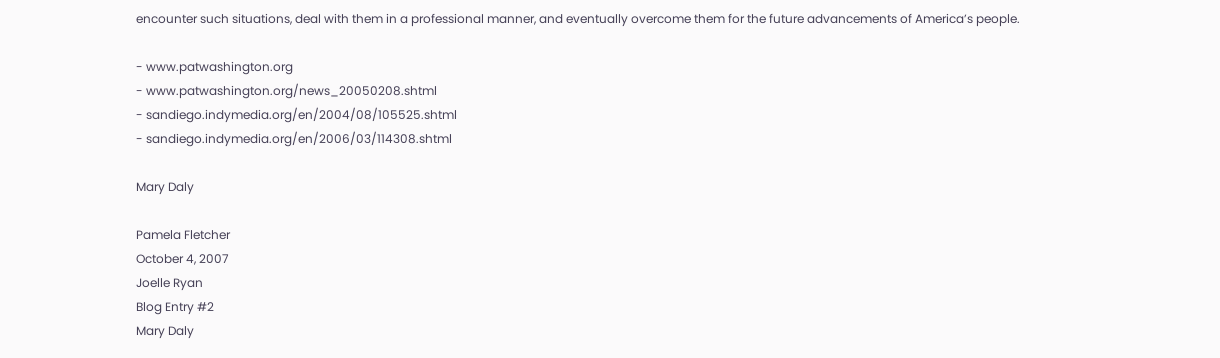encounter such situations, deal with them in a professional manner, and eventually overcome them for the future advancements of America’s people.

- www.patwashington.org
- www.patwashington.org/news_20050208.shtml
- sandiego.indymedia.org/en/2004/08/105525.shtml
- sandiego.indymedia.org/en/2006/03/114308.shtml

Mary Daly

Pamela Fletcher
October 4, 2007
Joelle Ryan
Blog Entry #2
Mary Daly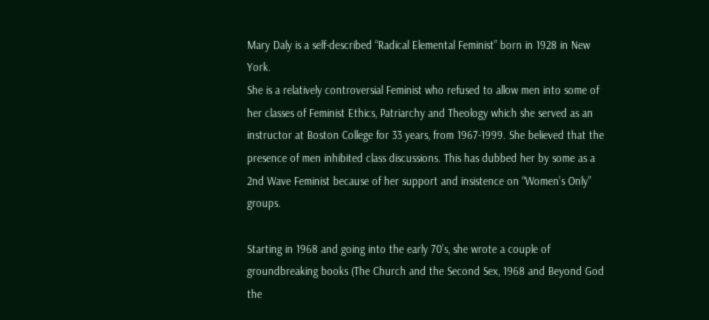Mary Daly is a self-described “Radical Elemental Feminist” born in 1928 in New York.
She is a relatively controversial Feminist who refused to allow men into some of her classes of Feminist Ethics, Patriarchy and Theology which she served as an instructor at Boston College for 33 years, from 1967-1999. She believed that the presence of men inhibited class discussions. This has dubbed her by some as a 2nd Wave Feminist because of her support and insistence on “Women’s Only” groups.

Starting in 1968 and going into the early 70’s, she wrote a couple of groundbreaking books (The Church and the Second Sex, 1968 and Beyond God the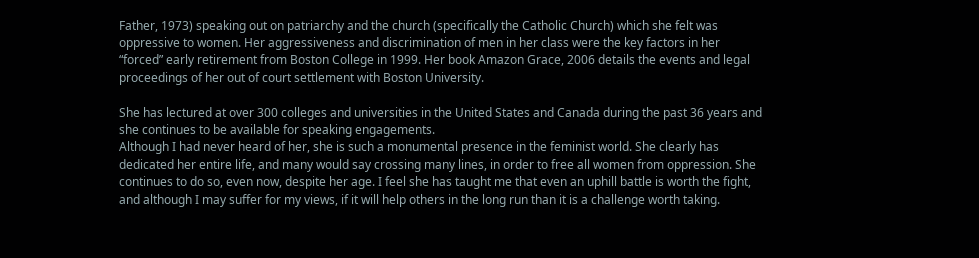Father, 1973) speaking out on patriarchy and the church (specifically the Catholic Church) which she felt was oppressive to women. Her aggressiveness and discrimination of men in her class were the key factors in her “forced” early retirement from Boston College in 1999. Her book Amazon Grace, 2006 details the events and legal proceedings of her out of court settlement with Boston University.

She has lectured at over 300 colleges and universities in the United States and Canada during the past 36 years and she continues to be available for speaking engagements.
Although I had never heard of her, she is such a monumental presence in the feminist world. She clearly has dedicated her entire life, and many would say crossing many lines, in order to free all women from oppression. She continues to do so, even now, despite her age. I feel she has taught me that even an uphill battle is worth the fight, and although I may suffer for my views, if it will help others in the long run than it is a challenge worth taking.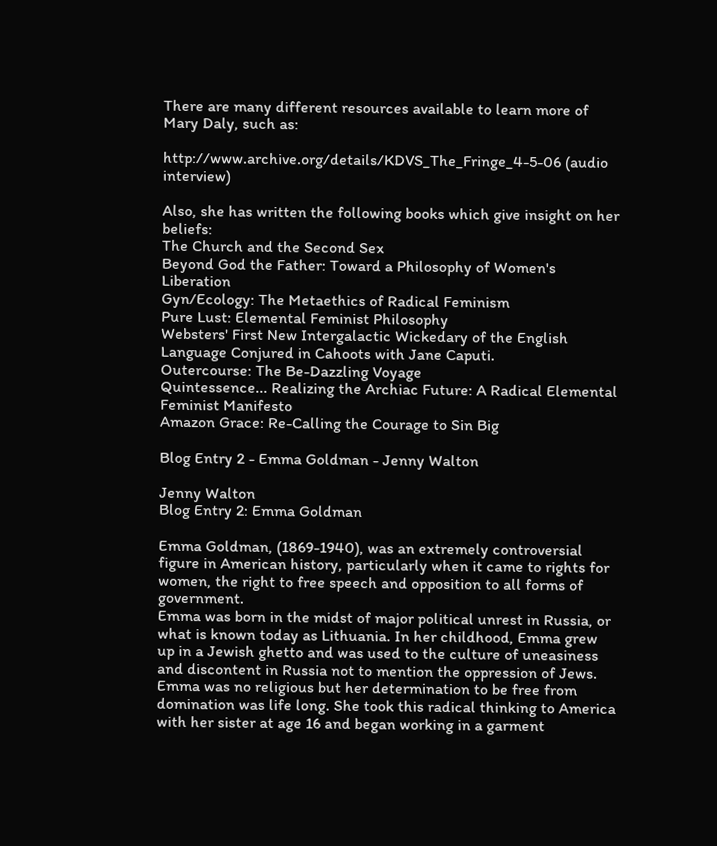There are many different resources available to learn more of Mary Daly, such as:

http://www.archive.org/details/KDVS_The_Fringe_4-5-06 (audio interview)

Also, she has written the following books which give insight on her beliefs:
The Church and the Second Sex
Beyond God the Father: Toward a Philosophy of Women's Liberation
Gyn/Ecology: The Metaethics of Radical Feminism
Pure Lust: Elemental Feminist Philosophy
Websters' First New Intergalactic Wickedary of the English Language Conjured in Cahoots with Jane Caputi.
Outercourse: The Be-Dazzling Voyage
Quintessence... Realizing the Archiac Future: A Radical Elemental Feminist Manifesto
Amazon Grace: Re-Calling the Courage to Sin Big

Blog Entry 2 - Emma Goldman - Jenny Walton

Jenny Walton
Blog Entry 2: Emma Goldman

Emma Goldman, (1869-1940), was an extremely controversial figure in American history, particularly when it came to rights for women, the right to free speech and opposition to all forms of government.
Emma was born in the midst of major political unrest in Russia, or what is known today as Lithuania. In her childhood, Emma grew up in a Jewish ghetto and was used to the culture of uneasiness and discontent in Russia not to mention the oppression of Jews. Emma was no religious but her determination to be free from domination was life long. She took this radical thinking to America with her sister at age 16 and began working in a garment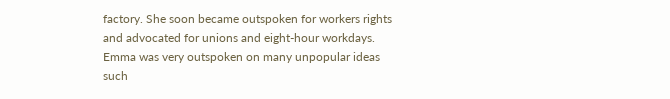factory. She soon became outspoken for workers rights and advocated for unions and eight-hour workdays.
Emma was very outspoken on many unpopular ideas such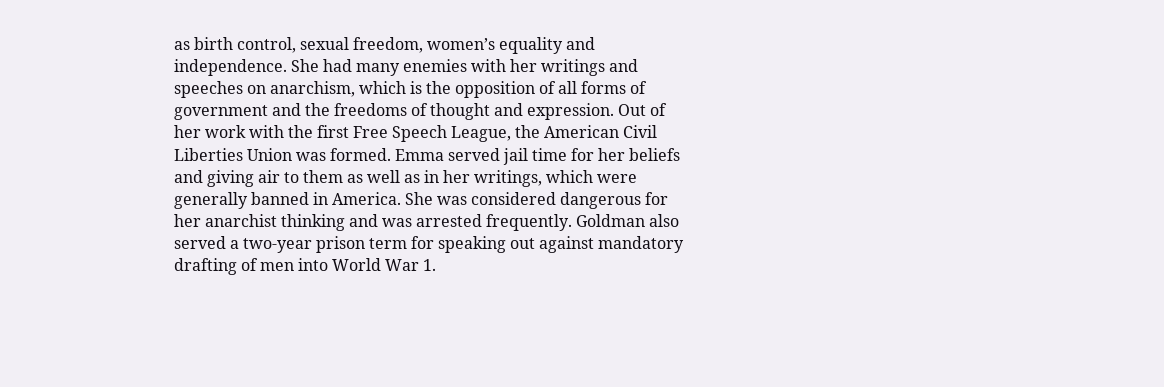as birth control, sexual freedom, women’s equality and independence. She had many enemies with her writings and speeches on anarchism, which is the opposition of all forms of government and the freedoms of thought and expression. Out of her work with the first Free Speech League, the American Civil Liberties Union was formed. Emma served jail time for her beliefs and giving air to them as well as in her writings, which were generally banned in America. She was considered dangerous for her anarchist thinking and was arrested frequently. Goldman also served a two-year prison term for speaking out against mandatory drafting of men into World War 1.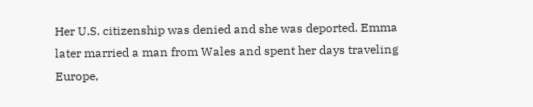Her U.S. citizenship was denied and she was deported. Emma later married a man from Wales and spent her days traveling Europe,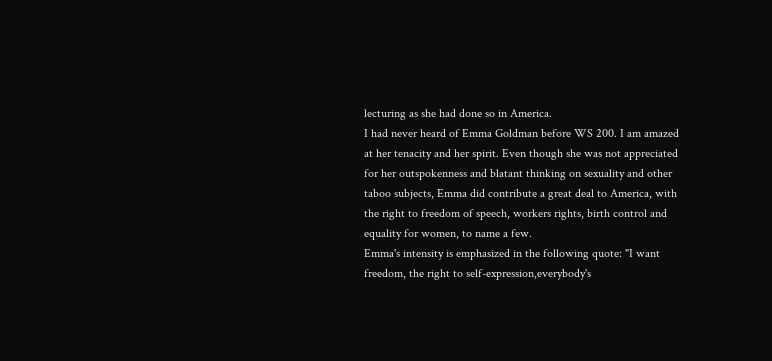lecturing as she had done so in America.
I had never heard of Emma Goldman before WS 200. I am amazed at her tenacity and her spirit. Even though she was not appreciated for her outspokenness and blatant thinking on sexuality and other taboo subjects, Emma did contribute a great deal to America, with the right to freedom of speech, workers rights, birth control and equality for women, to name a few.
Emma's intensity is emphasized in the following quote: "I want freedom, the right to self-expression,everybody's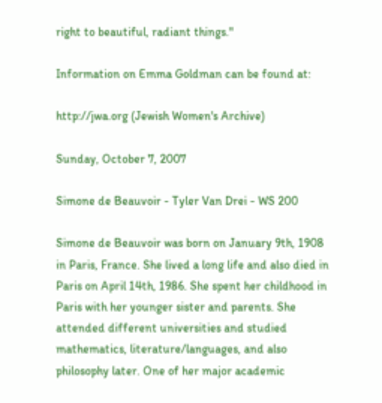right to beautiful, radiant things."

Information on Emma Goldman can be found at:

http://jwa.org (Jewish Women's Archive)

Sunday, October 7, 2007

Simone de Beauvoir - Tyler Van Drei - WS 200

Simone de Beauvoir was born on January 9th, 1908 in Paris, France. She lived a long life and also died in Paris on April 14th, 1986. She spent her childhood in Paris with her younger sister and parents. She attended different universities and studied mathematics, literature/languages, and also philosophy later. One of her major academic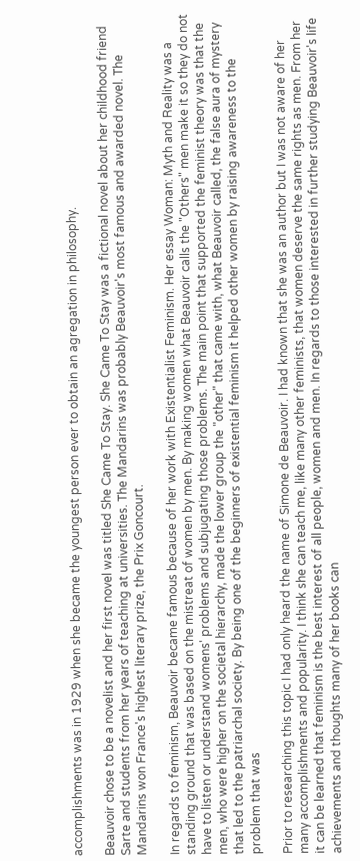accomplishments was in 1929 when she became the youngest person ever to obtain an agregation in philosophy.

Beauvoir chose to be a novelist and her first novel was titled She Came To Stay. She Came To Stay was a fictional novel about her childhood friend Sarte and students from her years of teaching at universities. The Mandarins was probably Beauvoir's most famous and awarded novel. The Mandarins won France's highest literary prize, the Prix Goncourt.

In regards to feminism, Beauvoir became famous because of her work with Existentialist Feminism. Her essay Woman: Myth and Reality was a standing ground that was based on the mistreat of women by men. By making women what Beauvoir calls the "Others" men make it so they do not have to listen or understand womens' problems and subjugating those problems. The main point that supported the feminist theory was that the men, who were higher on the societal hierarchy, made the lower group the "other" that came with, what Beauvoir called, the false aura of mystery that led to the patriarchal society. By being one of the beginners of existential feminism it helped other women by raising awareness to the problem that was

Prior to researching this topic I had only heard the name of Simone de Beauvoir. I had known that she was an author but I was not aware of her many accomplishments and popularity. I think she can teach me, like many other feminists, that women deserve the same rights as men. From her it can be learned that feminism is the best interest of all people, women and men. In regards to those interested in further studying Beauvoir's life achievements and thoughts many of her books can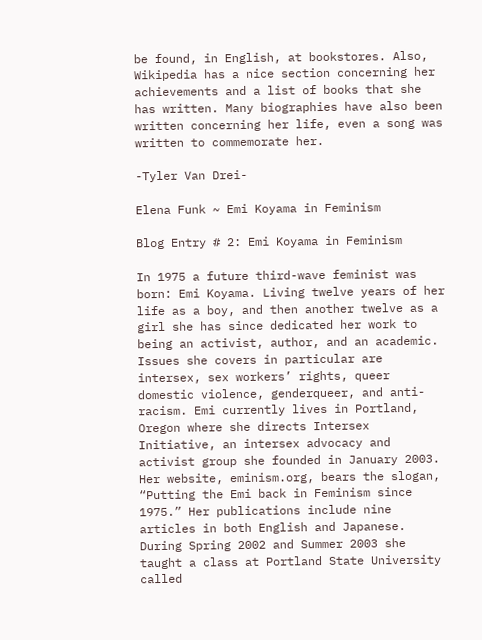be found, in English, at bookstores. Also, Wikipedia has a nice section concerning her achievements and a list of books that she has written. Many biographies have also been written concerning her life, even a song was written to commemorate her.

-Tyler Van Drei-

Elena Funk ~ Emi Koyama in Feminism

Blog Entry # 2: Emi Koyama in Feminism

In 1975 a future third-wave feminist was born: Emi Koyama. Living twelve years of her life as a boy, and then another twelve as a girl she has since dedicated her work to being an activist, author, and an academic. Issues she covers in particular are intersex, sex workers’ rights, queer domestic violence, genderqueer, and anti-racism. Emi currently lives in Portland, Oregon where she directs Intersex Initiative, an intersex advocacy and activist group she founded in January 2003. Her website, eminism.org, bears the slogan, “Putting the Emi back in Feminism since 1975.” Her publications include nine articles in both English and Japanese. During Spring 2002 and Summer 2003 she taught a class at Portland State University called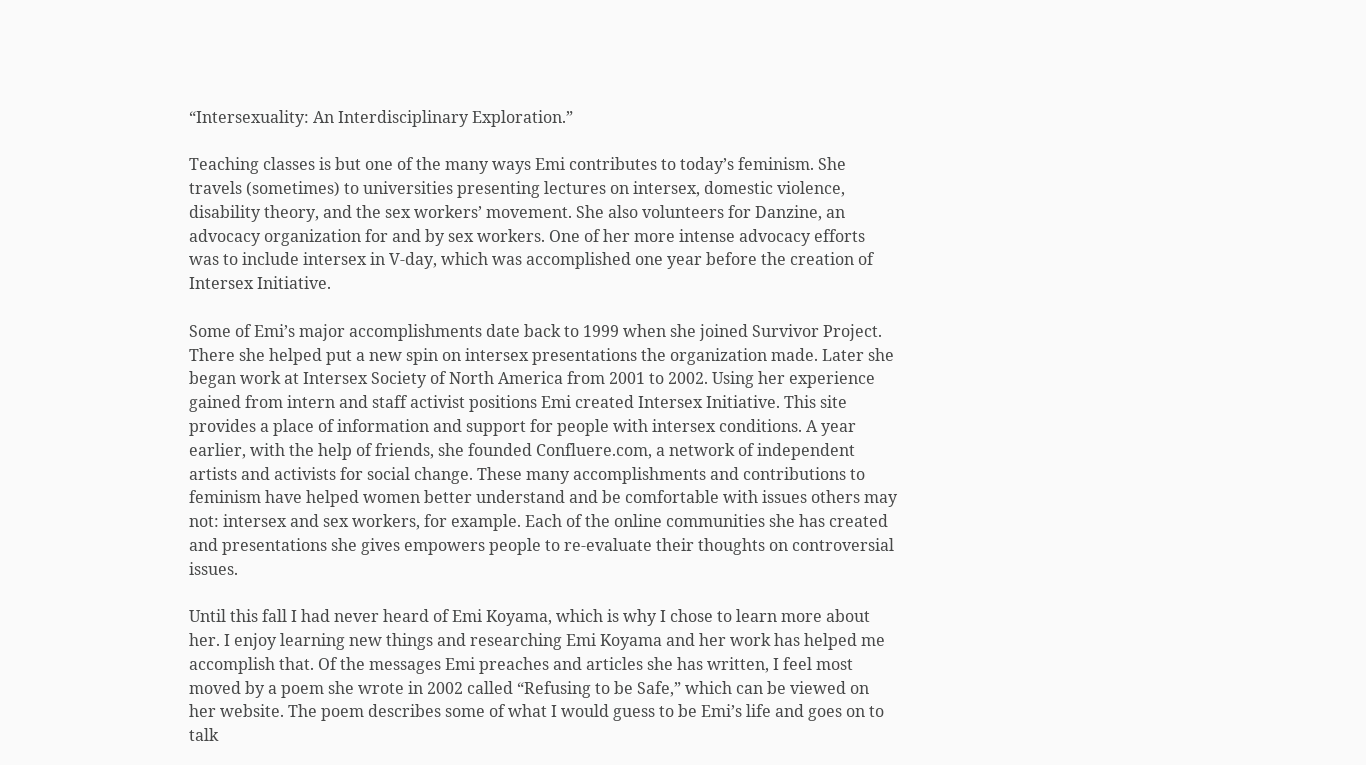“Intersexuality: An Interdisciplinary Exploration.”

Teaching classes is but one of the many ways Emi contributes to today’s feminism. She travels (sometimes) to universities presenting lectures on intersex, domestic violence, disability theory, and the sex workers’ movement. She also volunteers for Danzine, an advocacy organization for and by sex workers. One of her more intense advocacy efforts was to include intersex in V-day, which was accomplished one year before the creation of Intersex Initiative.

Some of Emi’s major accomplishments date back to 1999 when she joined Survivor Project. There she helped put a new spin on intersex presentations the organization made. Later she began work at Intersex Society of North America from 2001 to 2002. Using her experience gained from intern and staff activist positions Emi created Intersex Initiative. This site provides a place of information and support for people with intersex conditions. A year earlier, with the help of friends, she founded Confluere.com, a network of independent artists and activists for social change. These many accomplishments and contributions to feminism have helped women better understand and be comfortable with issues others may not: intersex and sex workers, for example. Each of the online communities she has created and presentations she gives empowers people to re-evaluate their thoughts on controversial issues.

Until this fall I had never heard of Emi Koyama, which is why I chose to learn more about her. I enjoy learning new things and researching Emi Koyama and her work has helped me accomplish that. Of the messages Emi preaches and articles she has written, I feel most moved by a poem she wrote in 2002 called “Refusing to be Safe,” which can be viewed on her website. The poem describes some of what I would guess to be Emi’s life and goes on to talk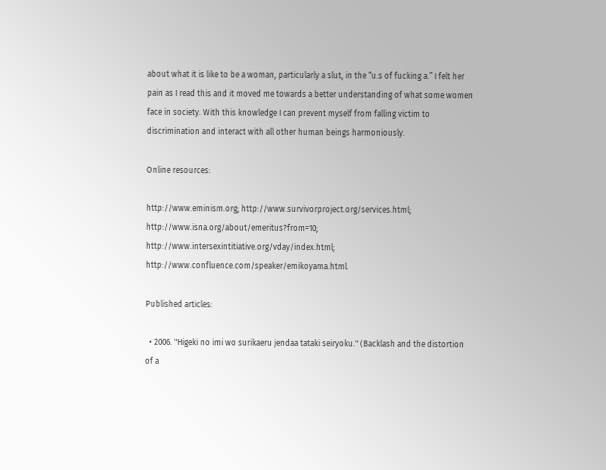about what it is like to be a woman, particularly a slut, in the “u.s of fucking a.” I felt her pain as I read this and it moved me towards a better understanding of what some women face in society. With this knowledge I can prevent myself from falling victim to discrimination and interact with all other human beings harmoniously.

Online resources:

http://www.eminism.org; http://www.survivorproject.org/services.html; http://www.isna.org/about/emeritus?from=10; http://www.intersexintitiative.org/vday/index.html; http://www.confluence.com/speaker/emikoyama.html.

Published articles:

  • 2006. "Higeki no imi wo surikaeru jendaa tataki seiryoku." (Backlash and the distortion of a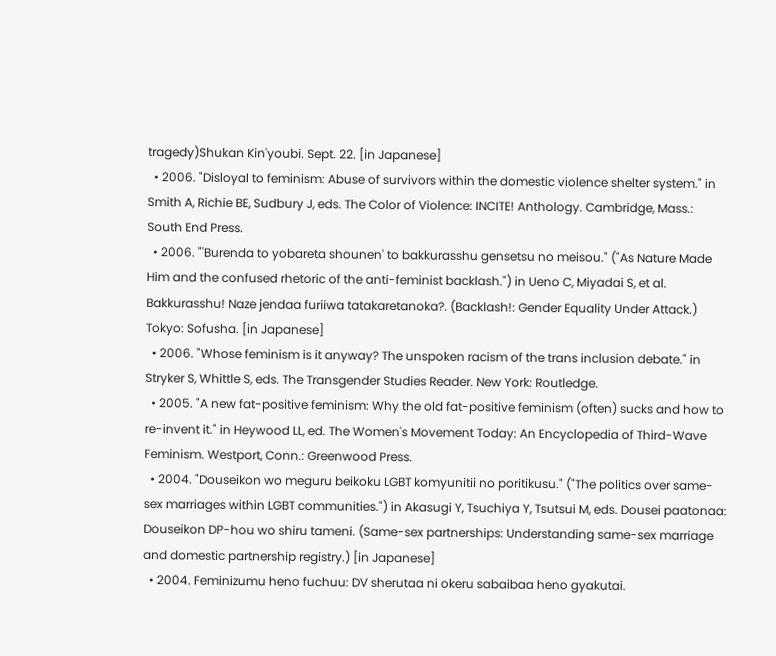tragedy)Shukan Kin'youbi. Sept. 22. [in Japanese]
  • 2006. "Disloyal to feminism: Abuse of survivors within the domestic violence shelter system." in Smith A, Richie BE, Sudbury J, eds. The Color of Violence: INCITE! Anthology. Cambridge, Mass.: South End Press.
  • 2006. "'Burenda to yobareta shounen' to bakkurasshu gensetsu no meisou." ("As Nature Made Him and the confused rhetoric of the anti-feminist backlash.") in Ueno C, Miyadai S, et al. Bakkurasshu! Naze jendaa furiiwa tatakaretanoka?. (Backlash!: Gender Equality Under Attack.) Tokyo: Sofusha. [in Japanese]
  • 2006. "Whose feminism is it anyway? The unspoken racism of the trans inclusion debate." in Stryker S, Whittle S, eds. The Transgender Studies Reader. New York: Routledge.
  • 2005. "A new fat-positive feminism: Why the old fat-positive feminism (often) sucks and how to re-invent it." in Heywood LL, ed. The Women's Movement Today: An Encyclopedia of Third-Wave Feminism. Westport, Conn.: Greenwood Press.
  • 2004. "Douseikon wo meguru beikoku LGBT komyunitii no poritikusu." ("The politics over same-sex marriages within LGBT communities.") in Akasugi Y, Tsuchiya Y, Tsutsui M, eds. Dousei paatonaa: Douseikon DP-hou wo shiru tameni. (Same-sex partnerships: Understanding same-sex marriage and domestic partnership registry.) [in Japanese]
  • 2004. Feminizumu heno fuchuu: DV sherutaa ni okeru sabaibaa heno gyakutai.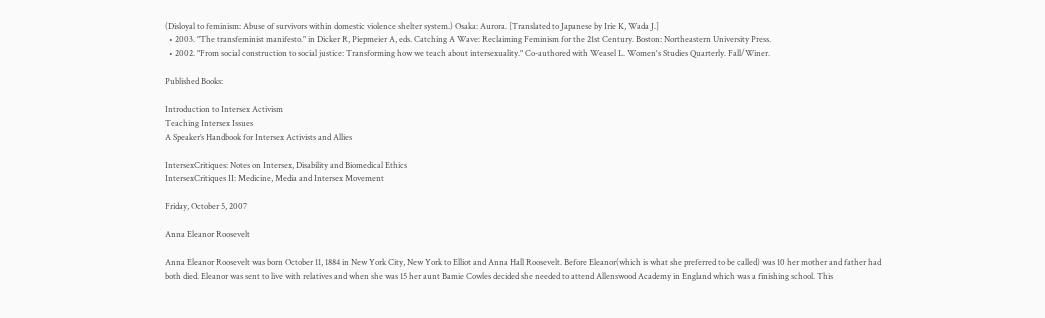(Disloyal to feminism: Abuse of survivors within domestic violence shelter system.) Osaka: Aurora. [Translated to Japanese by Irie K, Wada J.]
  • 2003. "The transfeminist manifesto." in Dicker R, Piepmeier A, eds. Catching A Wave: Reclaiming Feminism for the 21st Century. Boston: Northeastern University Press.
  • 2002. "From social construction to social justice: Transforming how we teach about intersexuality." Co-authored with Weasel L. Women's Studies Quarterly. Fall/Winer.

Published Books:

Introduction to Intersex Activism
Teaching Intersex Issues
A Speaker’s Handbook for Intersex Activists and Allies

IntersexCritiques: Notes on Intersex, Disability and Biomedical Ethics
IntersexCritiques II: Medicine, Media and Intersex Movement

Friday, October 5, 2007

Anna Eleanor Roosevelt

Anna Eleanor Roosevelt was born October 11, 1884 in New York City, New York to Elliot and Anna Hall Roosevelt. Before Eleanor(which is what she preferred to be called) was 10 her mother and father had both died. Eleanor was sent to live with relatives and when she was 15 her aunt Bamie Cowles decided she needed to attend Allenswood Academy in England which was a finishing school. This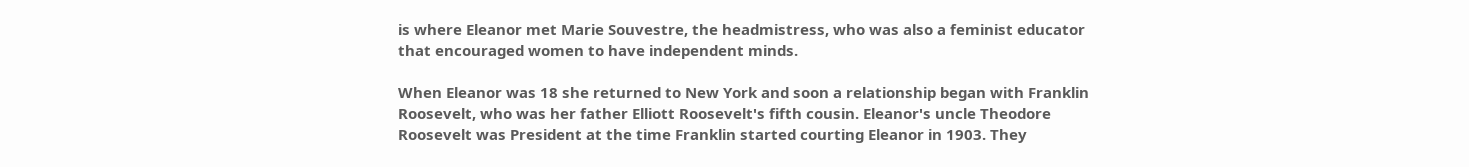is where Eleanor met Marie Souvestre, the headmistress, who was also a feminist educator that encouraged women to have independent minds.

When Eleanor was 18 she returned to New York and soon a relationship began with Franklin Roosevelt, who was her father Elliott Roosevelt's fifth cousin. Eleanor's uncle Theodore Roosevelt was President at the time Franklin started courting Eleanor in 1903. They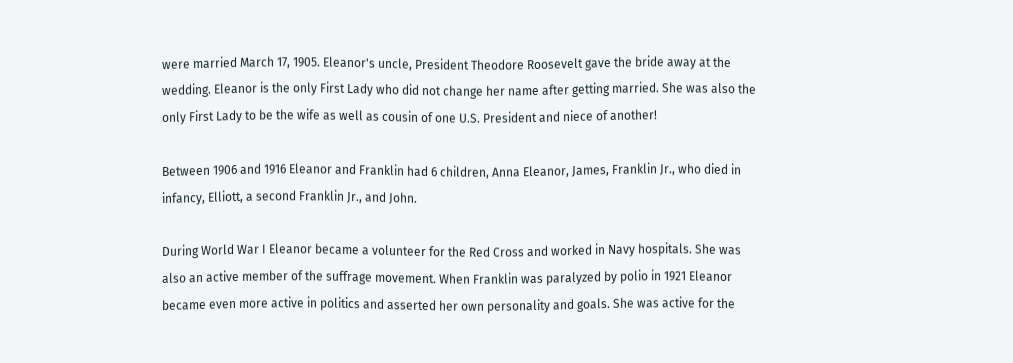were married March 17, 1905. Eleanor's uncle, President Theodore Roosevelt gave the bride away at the wedding. Eleanor is the only First Lady who did not change her name after getting married. She was also the only First Lady to be the wife as well as cousin of one U.S. President and niece of another!

Between 1906 and 1916 Eleanor and Franklin had 6 children, Anna Eleanor, James, Franklin Jr., who died in infancy, Elliott, a second Franklin Jr., and John.

During World War I Eleanor became a volunteer for the Red Cross and worked in Navy hospitals. She was also an active member of the suffrage movement. When Franklin was paralyzed by polio in 1921 Eleanor became even more active in politics and asserted her own personality and goals. She was active for the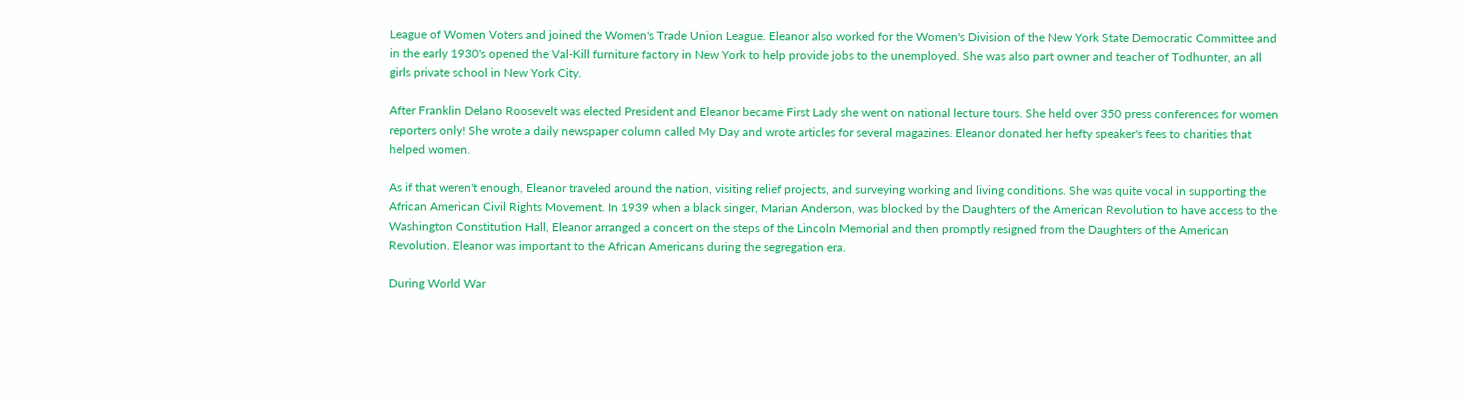League of Women Voters and joined the Women's Trade Union League. Eleanor also worked for the Women's Division of the New York State Democratic Committee and in the early 1930's opened the Val-Kill furniture factory in New York to help provide jobs to the unemployed. She was also part owner and teacher of Todhunter, an all girls private school in New York City.

After Franklin Delano Roosevelt was elected President and Eleanor became First Lady she went on national lecture tours. She held over 350 press conferences for women reporters only! She wrote a daily newspaper column called My Day and wrote articles for several magazines. Eleanor donated her hefty speaker's fees to charities that helped women.

As if that weren't enough, Eleanor traveled around the nation, visiting relief projects, and surveying working and living conditions. She was quite vocal in supporting the African American Civil Rights Movement. In 1939 when a black singer, Marian Anderson, was blocked by the Daughters of the American Revolution to have access to the Washington Constitution Hall, Eleanor arranged a concert on the steps of the Lincoln Memorial and then promptly resigned from the Daughters of the American Revolution. Eleanor was important to the African Americans during the segregation era.

During World War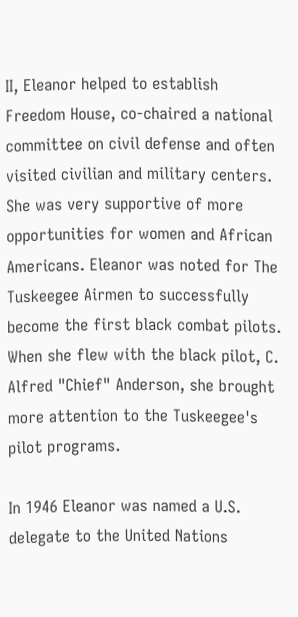II, Eleanor helped to establish Freedom House, co-chaired a national committee on civil defense and often visited civilian and military centers. She was very supportive of more opportunities for women and African Americans. Eleanor was noted for The Tuskeegee Airmen to successfully become the first black combat pilots. When she flew with the black pilot, C. Alfred "Chief" Anderson, she brought more attention to the Tuskeegee's pilot programs.

In 1946 Eleanor was named a U.S. delegate to the United Nations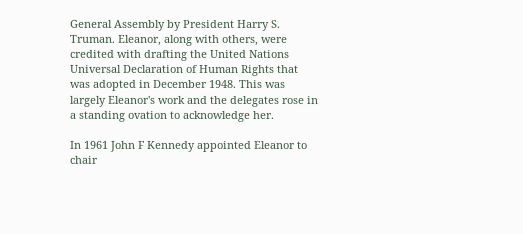General Assembly by President Harry S. Truman. Eleanor, along with others, were credited with drafting the United Nations Universal Declaration of Human Rights that was adopted in December 1948. This was largely Eleanor's work and the delegates rose in a standing ovation to acknowledge her.

In 1961 John F Kennedy appointed Eleanor to chair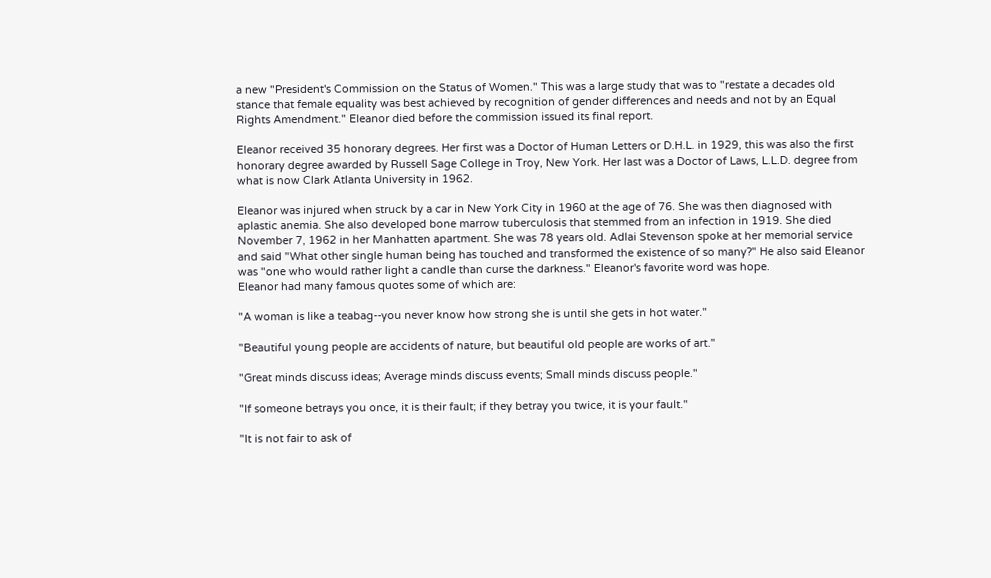a new "President's Commission on the Status of Women." This was a large study that was to "restate a decades old stance that female equality was best achieved by recognition of gender differences and needs and not by an Equal Rights Amendment." Eleanor died before the commission issued its final report.

Eleanor received 35 honorary degrees. Her first was a Doctor of Human Letters or D.H.L. in 1929, this was also the first honorary degree awarded by Russell Sage College in Troy, New York. Her last was a Doctor of Laws, L.L.D. degree from what is now Clark Atlanta University in 1962.

Eleanor was injured when struck by a car in New York City in 1960 at the age of 76. She was then diagnosed with aplastic anemia. She also developed bone marrow tuberculosis that stemmed from an infection in 1919. She died November 7, 1962 in her Manhatten apartment. She was 78 years old. Adlai Stevenson spoke at her memorial service and said "What other single human being has touched and transformed the existence of so many?" He also said Eleanor was "one who would rather light a candle than curse the darkness." Eleanor's favorite word was hope.
Eleanor had many famous quotes some of which are:

"A woman is like a teabag--you never know how strong she is until she gets in hot water."

"Beautiful young people are accidents of nature, but beautiful old people are works of art."

"Great minds discuss ideas; Average minds discuss events; Small minds discuss people."

"If someone betrays you once, it is their fault; if they betray you twice, it is your fault."

"It is not fair to ask of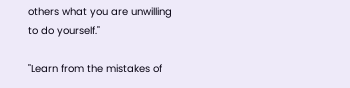others what you are unwilling to do yourself."

"Learn from the mistakes of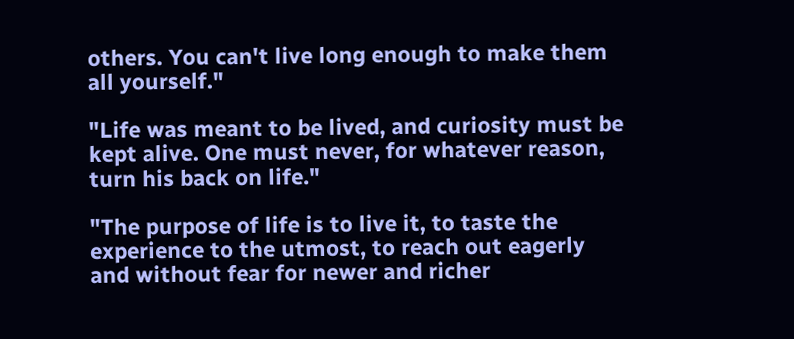others. You can't live long enough to make them all yourself."

"Life was meant to be lived, and curiosity must be kept alive. One must never, for whatever reason, turn his back on life."

"The purpose of life is to live it, to taste the experience to the utmost, to reach out eagerly and without fear for newer and richer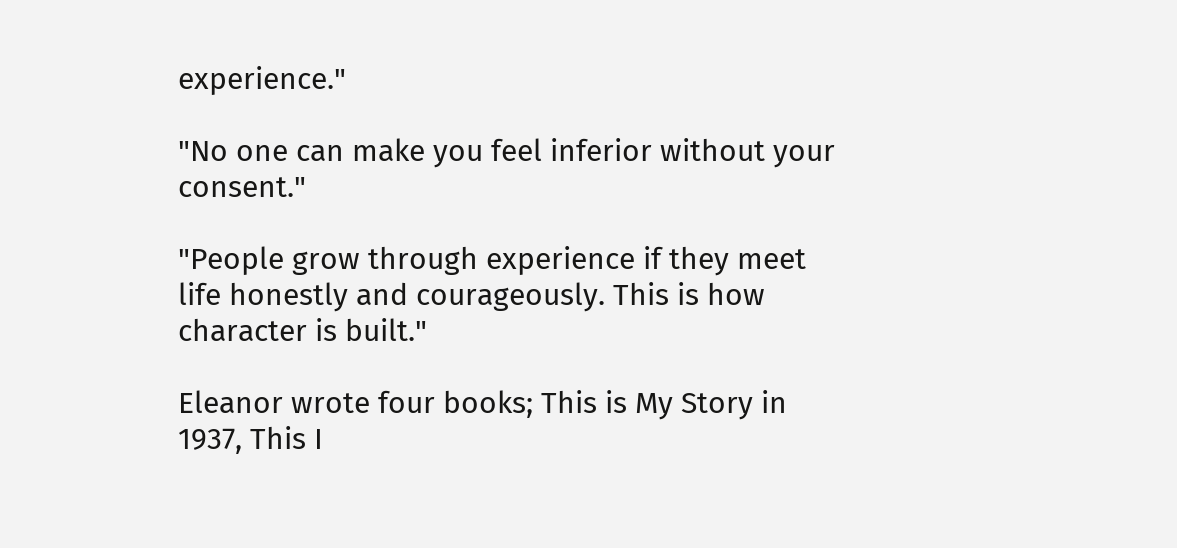experience."

"No one can make you feel inferior without your consent."

"People grow through experience if they meet life honestly and courageously. This is how character is built."

Eleanor wrote four books; This is My Story in 1937, This I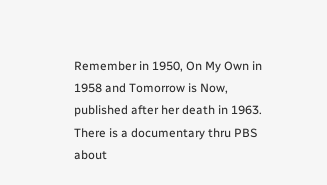Remember in 1950, On My Own in 1958 and Tomorrow is Now, published after her death in 1963. There is a documentary thru PBS about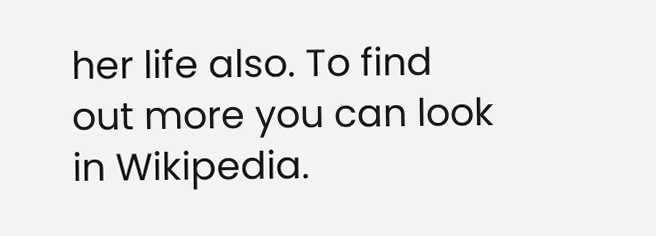her life also. To find out more you can look in Wikipedia.